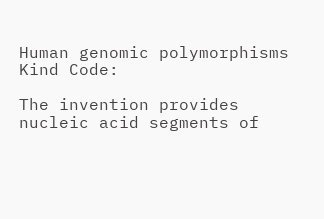Human genomic polymorphisms
Kind Code:

The invention provides nucleic acid segments of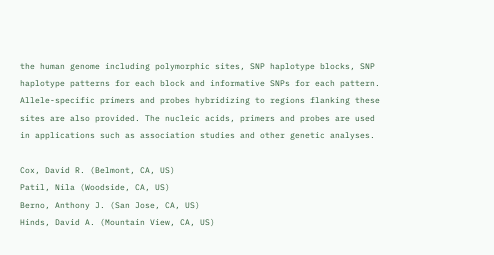the human genome including polymorphic sites, SNP haplotype blocks, SNP haplotype patterns for each block and informative SNPs for each pattern. Allele-specific primers and probes hybridizing to regions flanking these sites are also provided. The nucleic acids, primers and probes are used in applications such as association studies and other genetic analyses.

Cox, David R. (Belmont, CA, US)
Patil, Nila (Woodside, CA, US)
Berno, Anthony J. (San Jose, CA, US)
Hinds, David A. (Mountain View, CA, US)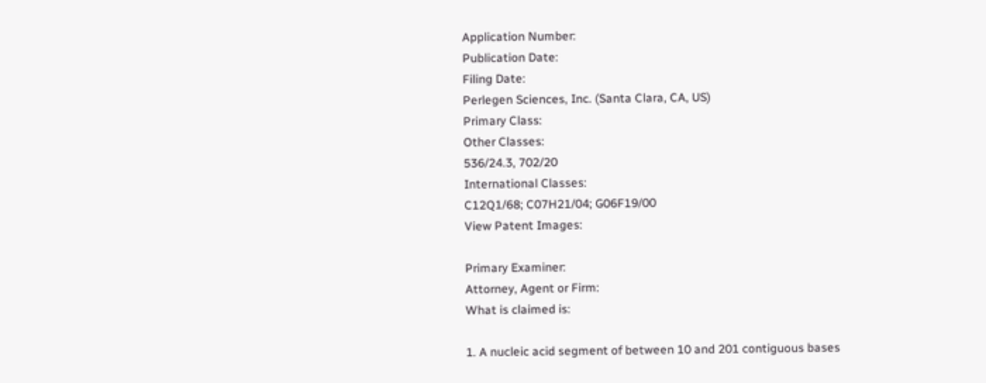Application Number:
Publication Date:
Filing Date:
Perlegen Sciences, Inc. (Santa Clara, CA, US)
Primary Class:
Other Classes:
536/24.3, 702/20
International Classes:
C12Q1/68; C07H21/04; G06F19/00
View Patent Images:

Primary Examiner:
Attorney, Agent or Firm:
What is claimed is:

1. A nucleic acid segment of between 10 and 201 contiguous bases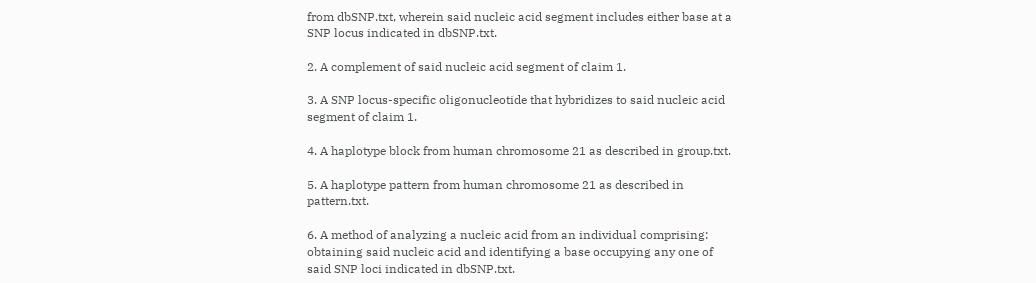from dbSNP.txt, wherein said nucleic acid segment includes either base at a SNP locus indicated in dbSNP.txt.

2. A complement of said nucleic acid segment of claim 1.

3. A SNP locus-specific oligonucleotide that hybridizes to said nucleic acid segment of claim 1.

4. A haplotype block from human chromosome 21 as described in group.txt.

5. A haplotype pattern from human chromosome 21 as described in pattern.txt.

6. A method of analyzing a nucleic acid from an individual comprising: obtaining said nucleic acid and identifying a base occupying any one of said SNP loci indicated in dbSNP.txt.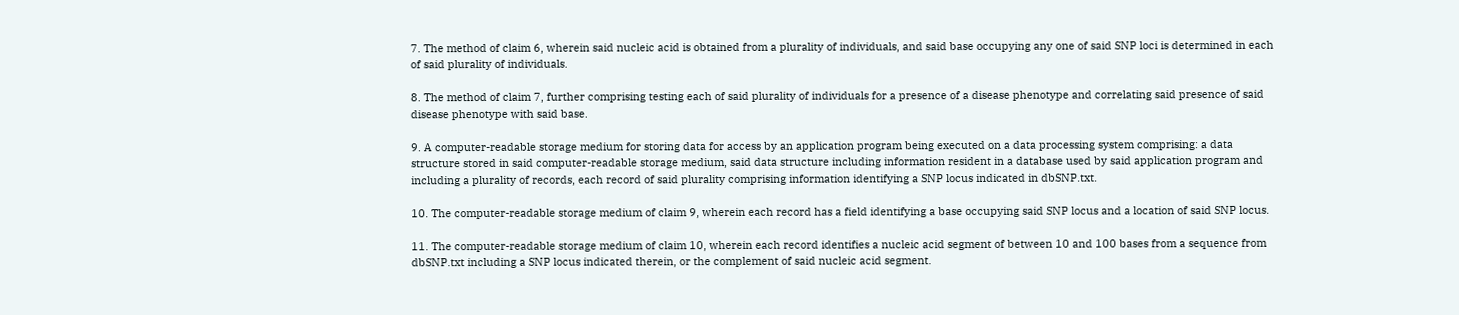7. The method of claim 6, wherein said nucleic acid is obtained from a plurality of individuals, and said base occupying any one of said SNP loci is determined in each of said plurality of individuals.

8. The method of claim 7, further comprising testing each of said plurality of individuals for a presence of a disease phenotype and correlating said presence of said disease phenotype with said base.

9. A computer-readable storage medium for storing data for access by an application program being executed on a data processing system comprising: a data structure stored in said computer-readable storage medium, said data structure including information resident in a database used by said application program and including a plurality of records, each record of said plurality comprising information identifying a SNP locus indicated in dbSNP.txt.

10. The computer-readable storage medium of claim 9, wherein each record has a field identifying a base occupying said SNP locus and a location of said SNP locus.

11. The computer-readable storage medium of claim 10, wherein each record identifies a nucleic acid segment of between 10 and 100 bases from a sequence from dbSNP.txt including a SNP locus indicated therein, or the complement of said nucleic acid segment.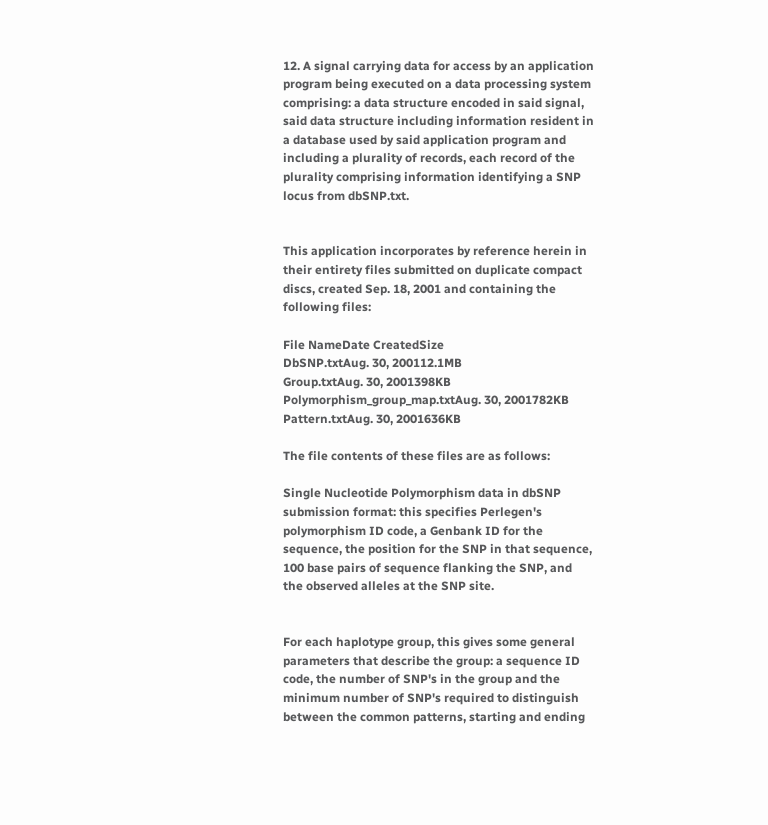12. A signal carrying data for access by an application program being executed on a data processing system comprising: a data structure encoded in said signal, said data structure including information resident in a database used by said application program and including a plurality of records, each record of the plurality comprising information identifying a SNP locus from dbSNP.txt.


This application incorporates by reference herein in their entirety files submitted on duplicate compact discs, created Sep. 18, 2001 and containing the following files:

File NameDate CreatedSize
DbSNP.txtAug. 30, 200112.1MB
Group.txtAug. 30, 2001398KB
Polymorphism_group_map.txtAug. 30, 2001782KB
Pattern.txtAug. 30, 2001636KB

The file contents of these files are as follows:

Single Nucleotide Polymorphism data in dbSNP submission format: this specifies Perlegen's polymorphism ID code, a Genbank ID for the sequence, the position for the SNP in that sequence, 100 base pairs of sequence flanking the SNP, and the observed alleles at the SNP site.


For each haplotype group, this gives some general parameters that describe the group: a sequence ID code, the number of SNP's in the group and the minimum number of SNP's required to distinguish between the common patterns, starting and ending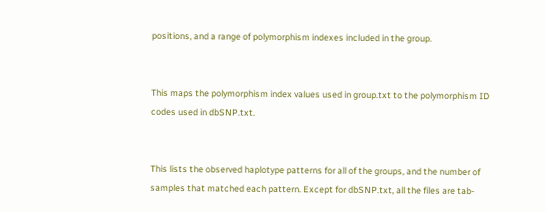positions, and a range of polymorphism indexes included in the group.


This maps the polymorphism index values used in group.txt to the polymorphism ID codes used in dbSNP.txt.


This lists the observed haplotype patterns for all of the groups, and the number of samples that matched each pattern. Except for dbSNP.txt, all the files are tab-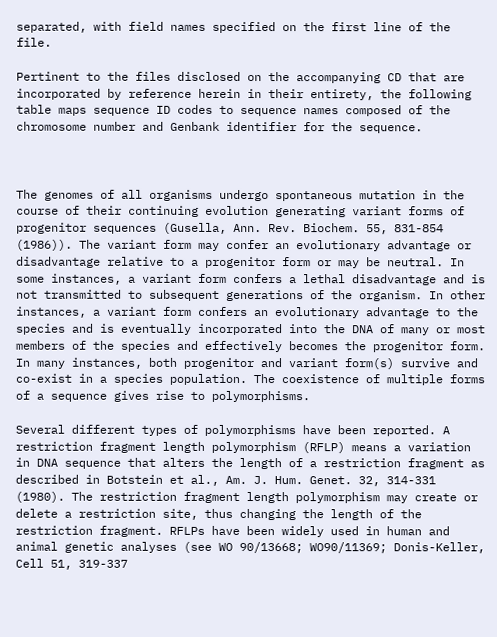separated, with field names specified on the first line of the file.

Pertinent to the files disclosed on the accompanying CD that are incorporated by reference herein in their entirety, the following table maps sequence ID codes to sequence names composed of the chromosome number and Genbank identifier for the sequence.



The genomes of all organisms undergo spontaneous mutation in the course of their continuing evolution generating variant forms of progenitor sequences (Gusella, Ann. Rev. Biochem. 55, 831-854 (1986)). The variant form may confer an evolutionary advantage or disadvantage relative to a progenitor form or may be neutral. In some instances, a variant form confers a lethal disadvantage and is not transmitted to subsequent generations of the organism. In other instances, a variant form confers an evolutionary advantage to the species and is eventually incorporated into the DNA of many or most members of the species and effectively becomes the progenitor form. In many instances, both progenitor and variant form(s) survive and co-exist in a species population. The coexistence of multiple forms of a sequence gives rise to polymorphisms.

Several different types of polymorphisms have been reported. A restriction fragment length polymorphism (RFLP) means a variation in DNA sequence that alters the length of a restriction fragment as described in Botstein et al., Am. J. Hum. Genet. 32, 314-331 (1980). The restriction fragment length polymorphism may create or delete a restriction site, thus changing the length of the restriction fragment. RFLPs have been widely used in human and animal genetic analyses (see WO 90/13668; WO90/11369; Donis-Keller, Cell 51, 319-337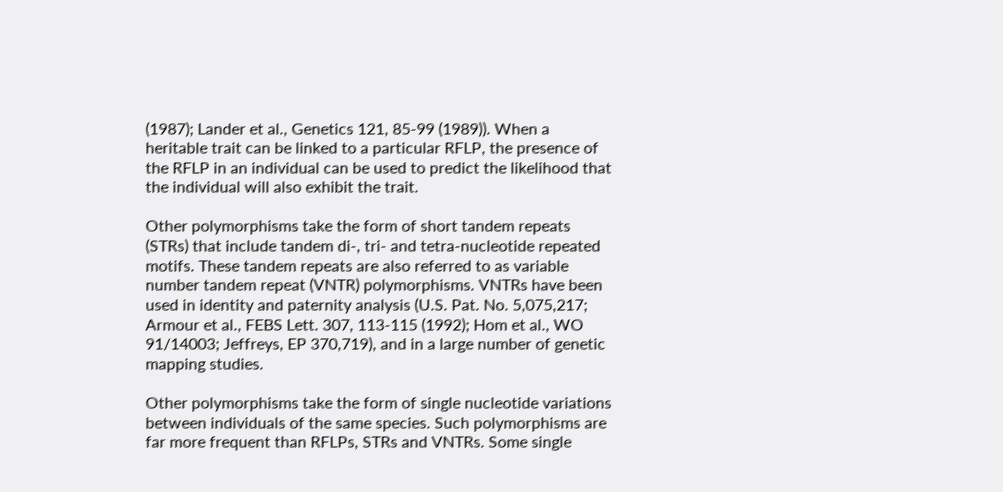(1987); Lander et al., Genetics 121, 85-99 (1989)). When a heritable trait can be linked to a particular RFLP, the presence of the RFLP in an individual can be used to predict the likelihood that the individual will also exhibit the trait.

Other polymorphisms take the form of short tandem repeats (STRs) that include tandem di-, tri- and tetra-nucleotide repeated motifs. These tandem repeats are also referred to as variable number tandem repeat (VNTR) polymorphisms. VNTRs have been used in identity and paternity analysis (U.S. Pat. No. 5,075,217; Armour et al., FEBS Lett. 307, 113-115 (1992); Hom et al., WO 91/14003; Jeffreys, EP 370,719), and in a large number of genetic mapping studies.

Other polymorphisms take the form of single nucleotide variations between individuals of the same species. Such polymorphisms are far more frequent than RFLPs, STRs and VNTRs. Some single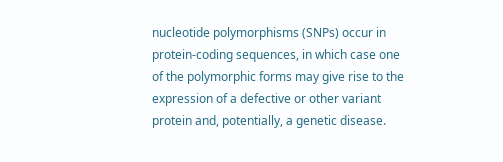nucleotide polymorphisms (SNPs) occur in protein-coding sequences, in which case one of the polymorphic forms may give rise to the expression of a defective or other variant protein and, potentially, a genetic disease.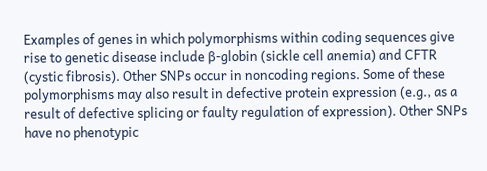Examples of genes in which polymorphisms within coding sequences give rise to genetic disease include β-globin (sickle cell anemia) and CFTR (cystic fibrosis). Other SNPs occur in noncoding regions. Some of these polymorphisms may also result in defective protein expression (e.g., as a result of defective splicing or faulty regulation of expression). Other SNPs have no phenotypic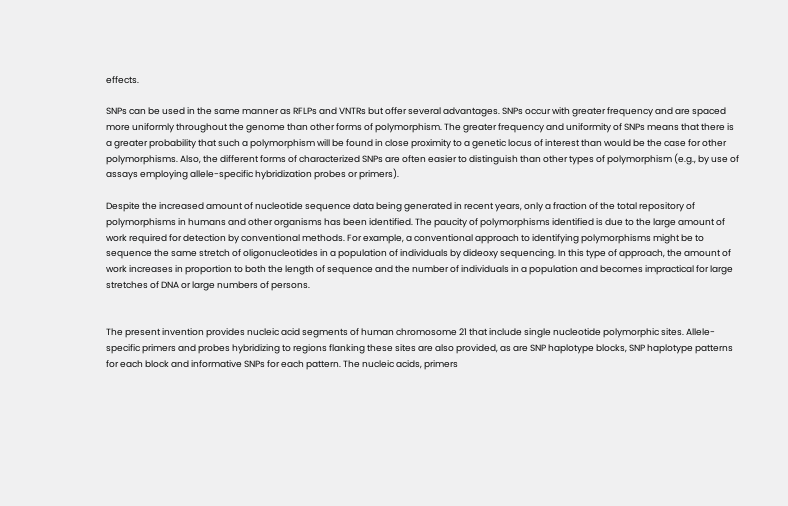effects.

SNPs can be used in the same manner as RFLPs and VNTRs but offer several advantages. SNPs occur with greater frequency and are spaced more uniformly throughout the genome than other forms of polymorphism. The greater frequency and uniformity of SNPs means that there is a greater probability that such a polymorphism will be found in close proximity to a genetic locus of interest than would be the case for other polymorphisms. Also, the different forms of characterized SNPs are often easier to distinguish than other types of polymorphism (e.g., by use of assays employing allele-specific hybridization probes or primers).

Despite the increased amount of nucleotide sequence data being generated in recent years, only a fraction of the total repository of polymorphisms in humans and other organisms has been identified. The paucity of polymorphisms identified is due to the large amount of work required for detection by conventional methods. For example, a conventional approach to identifying polymorphisms might be to sequence the same stretch of oligonucleotides in a population of individuals by dideoxy sequencing. In this type of approach, the amount of work increases in proportion to both the length of sequence and the number of individuals in a population and becomes impractical for large stretches of DNA or large numbers of persons.


The present invention provides nucleic acid segments of human chromosome 21 that include single nucleotide polymorphic sites. Allele-specific primers and probes hybridizing to regions flanking these sites are also provided, as are SNP haplotype blocks, SNP haplotype patterns for each block and informative SNPs for each pattern. The nucleic acids, primers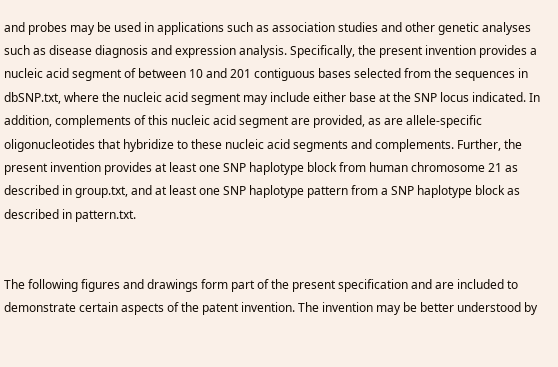and probes may be used in applications such as association studies and other genetic analyses such as disease diagnosis and expression analysis. Specifically, the present invention provides a nucleic acid segment of between 10 and 201 contiguous bases selected from the sequences in dbSNP.txt, where the nucleic acid segment may include either base at the SNP locus indicated. In addition, complements of this nucleic acid segment are provided, as are allele-specific oligonucleotides that hybridize to these nucleic acid segments and complements. Further, the present invention provides at least one SNP haplotype block from human chromosome 21 as described in group.txt, and at least one SNP haplotype pattern from a SNP haplotype block as described in pattern.txt.


The following figures and drawings form part of the present specification and are included to demonstrate certain aspects of the patent invention. The invention may be better understood by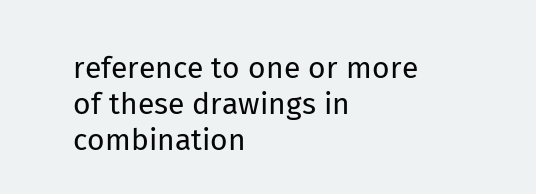reference to one or more of these drawings in combination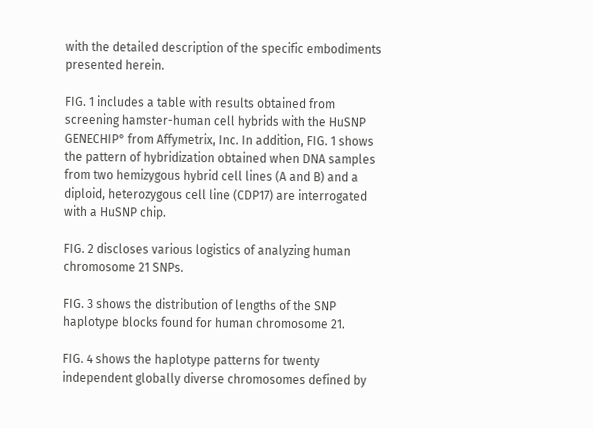with the detailed description of the specific embodiments presented herein.

FIG. 1 includes a table with results obtained from screening hamster-human cell hybrids with the HuSNP GENECHIP° from Affymetrix, Inc. In addition, FIG. 1 shows the pattern of hybridization obtained when DNA samples from two hemizygous hybrid cell lines (A and B) and a diploid, heterozygous cell line (CDP17) are interrogated with a HuSNP chip.

FIG. 2 discloses various logistics of analyzing human chromosome 21 SNPs.

FIG. 3 shows the distribution of lengths of the SNP haplotype blocks found for human chromosome 21.

FIG. 4 shows the haplotype patterns for twenty independent globally diverse chromosomes defined by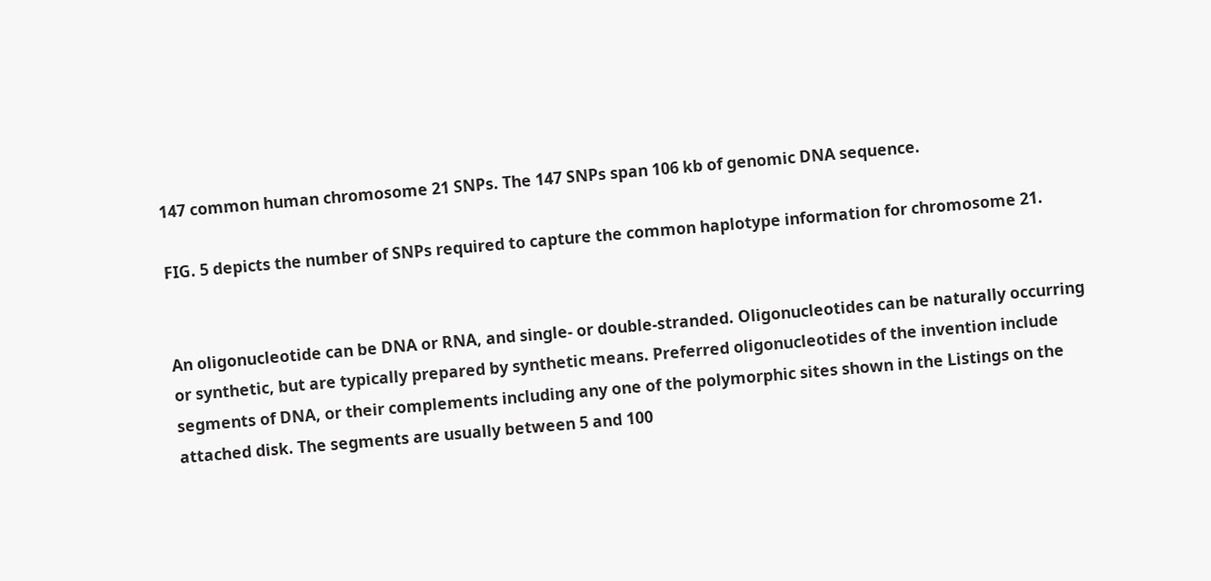147 common human chromosome 21 SNPs. The 147 SNPs span 106 kb of genomic DNA sequence.

FIG. 5 depicts the number of SNPs required to capture the common haplotype information for chromosome 21.


An oligonucleotide can be DNA or RNA, and single- or double-stranded. Oligonucleotides can be naturally occurring or synthetic, but are typically prepared by synthetic means. Preferred oligonucleotides of the invention include segments of DNA, or their complements including any one of the polymorphic sites shown in the Listings on the attached disk. The segments are usually between 5 and 100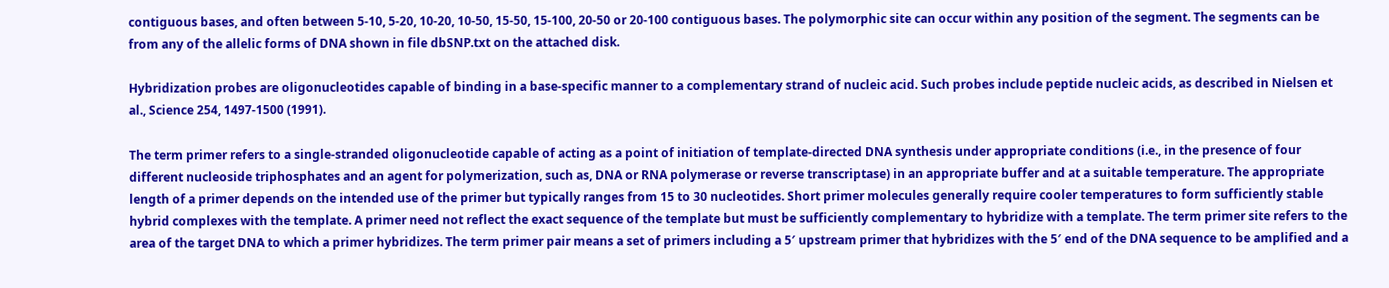contiguous bases, and often between 5-10, 5-20, 10-20, 10-50, 15-50, 15-100, 20-50 or 20-100 contiguous bases. The polymorphic site can occur within any position of the segment. The segments can be from any of the allelic forms of DNA shown in file dbSNP.txt on the attached disk.

Hybridization probes are oligonucleotides capable of binding in a base-specific manner to a complementary strand of nucleic acid. Such probes include peptide nucleic acids, as described in Nielsen et al., Science 254, 1497-1500 (1991).

The term primer refers to a single-stranded oligonucleotide capable of acting as a point of initiation of template-directed DNA synthesis under appropriate conditions (i.e., in the presence of four different nucleoside triphosphates and an agent for polymerization, such as, DNA or RNA polymerase or reverse transcriptase) in an appropriate buffer and at a suitable temperature. The appropriate length of a primer depends on the intended use of the primer but typically ranges from 15 to 30 nucleotides. Short primer molecules generally require cooler temperatures to form sufficiently stable hybrid complexes with the template. A primer need not reflect the exact sequence of the template but must be sufficiently complementary to hybridize with a template. The term primer site refers to the area of the target DNA to which a primer hybridizes. The term primer pair means a set of primers including a 5′ upstream primer that hybridizes with the 5′ end of the DNA sequence to be amplified and a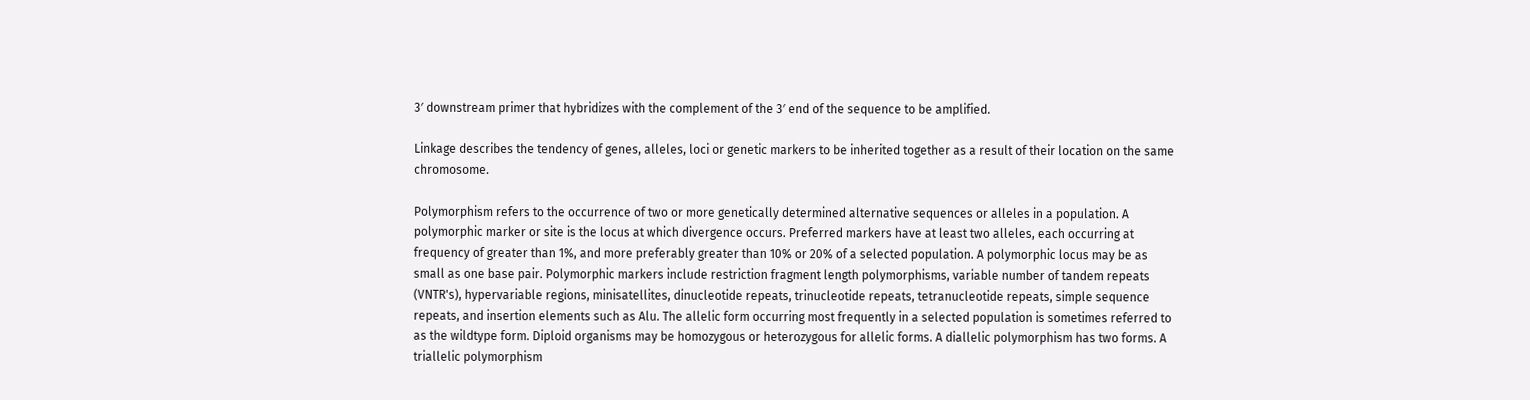3′ downstream primer that hybridizes with the complement of the 3′ end of the sequence to be amplified.

Linkage describes the tendency of genes, alleles, loci or genetic markers to be inherited together as a result of their location on the same chromosome.

Polymorphism refers to the occurrence of two or more genetically determined alternative sequences or alleles in a population. A polymorphic marker or site is the locus at which divergence occurs. Preferred markers have at least two alleles, each occurring at frequency of greater than 1%, and more preferably greater than 10% or 20% of a selected population. A polymorphic locus may be as small as one base pair. Polymorphic markers include restriction fragment length polymorphisms, variable number of tandem repeats (VNTR's), hypervariable regions, minisatellites, dinucleotide repeats, trinucleotide repeats, tetranucleotide repeats, simple sequence repeats, and insertion elements such as Alu. The allelic form occurring most frequently in a selected population is sometimes referred to as the wildtype form. Diploid organisms may be homozygous or heterozygous for allelic forms. A diallelic polymorphism has two forms. A triallelic polymorphism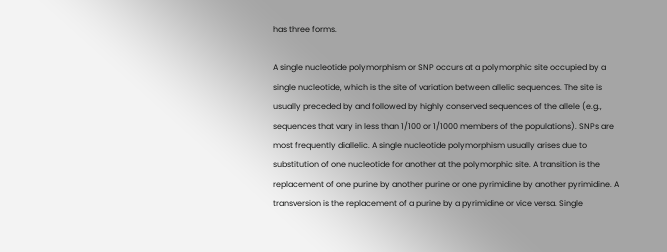has three forms.

A single nucleotide polymorphism or SNP occurs at a polymorphic site occupied by a single nucleotide, which is the site of variation between allelic sequences. The site is usually preceded by and followed by highly conserved sequences of the allele (e.g., sequences that vary in less than 1/100 or 1/1000 members of the populations). SNPs are most frequently diallelic. A single nucleotide polymorphism usually arises due to substitution of one nucleotide for another at the polymorphic site. A transition is the replacement of one purine by another purine or one pyrimidine by another pyrimidine. A transversion is the replacement of a purine by a pyrimidine or vice versa. Single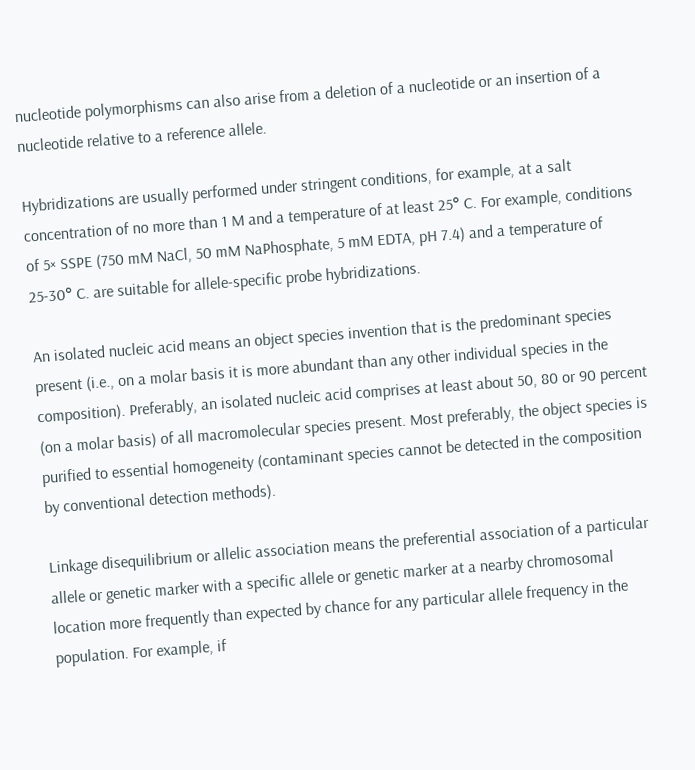nucleotide polymorphisms can also arise from a deletion of a nucleotide or an insertion of a nucleotide relative to a reference allele.

Hybridizations are usually performed under stringent conditions, for example, at a salt concentration of no more than 1 M and a temperature of at least 25° C. For example, conditions of 5× SSPE (750 mM NaCl, 50 mM NaPhosphate, 5 mM EDTA, pH 7.4) and a temperature of 25-30° C. are suitable for allele-specific probe hybridizations.

An isolated nucleic acid means an object species invention that is the predominant species present (i.e., on a molar basis it is more abundant than any other individual species in the composition). Preferably, an isolated nucleic acid comprises at least about 50, 80 or 90 percent (on a molar basis) of all macromolecular species present. Most preferably, the object species is purified to essential homogeneity (contaminant species cannot be detected in the composition by conventional detection methods).

Linkage disequilibrium or allelic association means the preferential association of a particular allele or genetic marker with a specific allele or genetic marker at a nearby chromosomal location more frequently than expected by chance for any particular allele frequency in the population. For example, if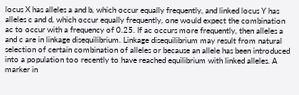locus X has alleles a and b, which occur equally frequently, and linked locus Y has alleles c and d, which occur equally frequently, one would expect the combination ac to occur with a frequency of 0.25. If ac occurs more frequently, then alleles a and c are in linkage disequilibrium. Linkage disequilibrium may result from natural selection of certain combination of alleles or because an allele has been introduced into a population too recently to have reached equilibrium with linked alleles. A marker in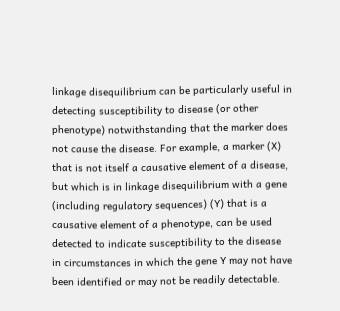linkage disequilibrium can be particularly useful in detecting susceptibility to disease (or other phenotype) notwithstanding that the marker does not cause the disease. For example, a marker (X) that is not itself a causative element of a disease, but which is in linkage disequilibrium with a gene (including regulatory sequences) (Y) that is a causative element of a phenotype, can be used detected to indicate susceptibility to the disease in circumstances in which the gene Y may not have been identified or may not be readily detectable.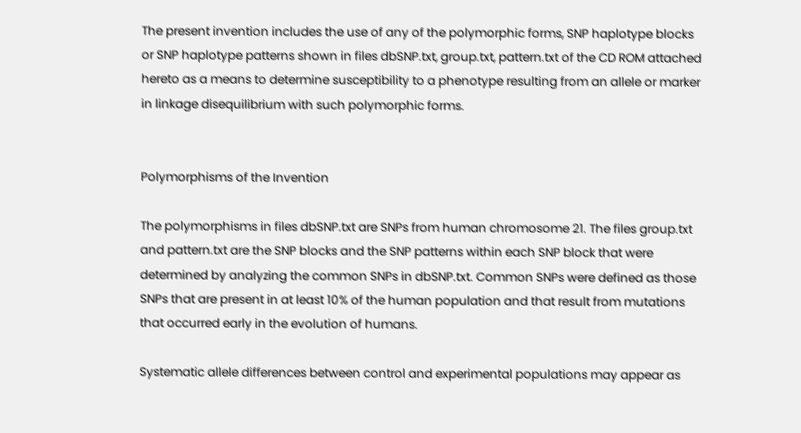The present invention includes the use of any of the polymorphic forms, SNP haplotype blocks or SNP haplotype patterns shown in files dbSNP.txt, group.txt, pattern.txt of the CD ROM attached hereto as a means to determine susceptibility to a phenotype resulting from an allele or marker in linkage disequilibrium with such polymorphic forms.


Polymorphisms of the Invention

The polymorphisms in files dbSNP.txt are SNPs from human chromosome 21. The files group.txt and pattern.txt are the SNP blocks and the SNP patterns within each SNP block that were determined by analyzing the common SNPs in dbSNP.txt. Common SNPs were defined as those SNPs that are present in at least 10% of the human population and that result from mutations that occurred early in the evolution of humans.

Systematic allele differences between control and experimental populations may appear as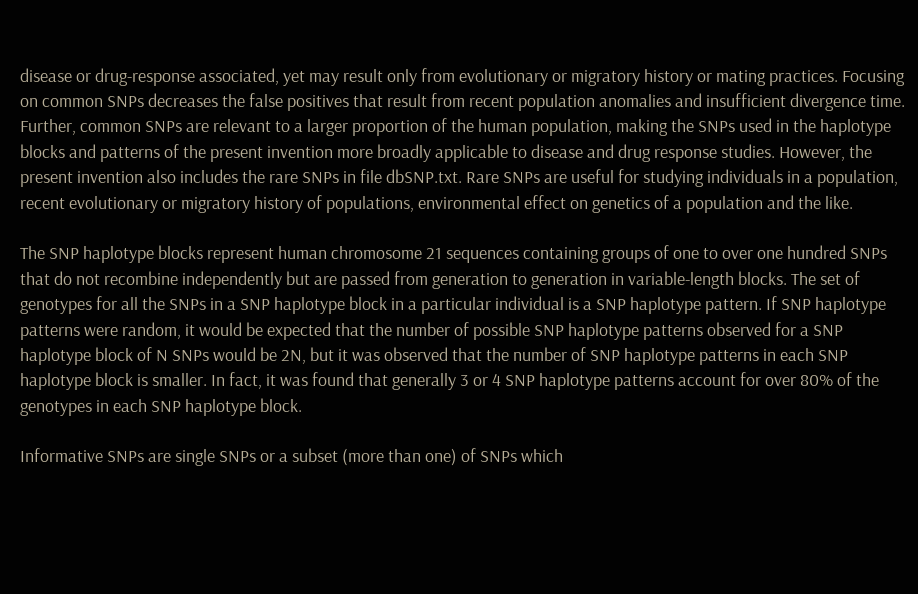disease or drug-response associated, yet may result only from evolutionary or migratory history or mating practices. Focusing on common SNPs decreases the false positives that result from recent population anomalies and insufficient divergence time. Further, common SNPs are relevant to a larger proportion of the human population, making the SNPs used in the haplotype blocks and patterns of the present invention more broadly applicable to disease and drug response studies. However, the present invention also includes the rare SNPs in file dbSNP.txt. Rare SNPs are useful for studying individuals in a population, recent evolutionary or migratory history of populations, environmental effect on genetics of a population and the like.

The SNP haplotype blocks represent human chromosome 21 sequences containing groups of one to over one hundred SNPs that do not recombine independently but are passed from generation to generation in variable-length blocks. The set of genotypes for all the SNPs in a SNP haplotype block in a particular individual is a SNP haplotype pattern. If SNP haplotype patterns were random, it would be expected that the number of possible SNP haplotype patterns observed for a SNP haplotype block of N SNPs would be 2N, but it was observed that the number of SNP haplotype patterns in each SNP haplotype block is smaller. In fact, it was found that generally 3 or 4 SNP haplotype patterns account for over 80% of the genotypes in each SNP haplotype block.

Informative SNPs are single SNPs or a subset (more than one) of SNPs which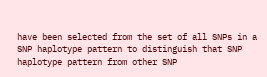have been selected from the set of all SNPs in a SNP haplotype pattern to distinguish that SNP haplotype pattern from other SNP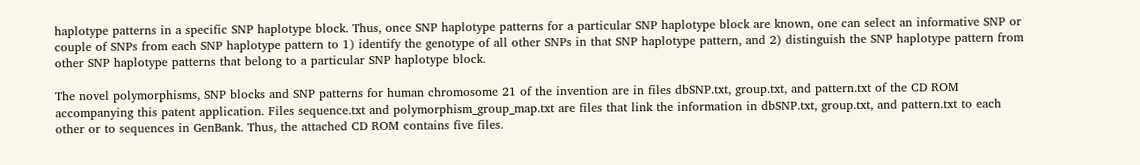haplotype patterns in a specific SNP haplotype block. Thus, once SNP haplotype patterns for a particular SNP haplotype block are known, one can select an informative SNP or couple of SNPs from each SNP haplotype pattern to 1) identify the genotype of all other SNPs in that SNP haplotype pattern, and 2) distinguish the SNP haplotype pattern from other SNP haplotype patterns that belong to a particular SNP haplotype block.

The novel polymorphisms, SNP blocks and SNP patterns for human chromosome 21 of the invention are in files dbSNP.txt, group.txt, and pattern.txt of the CD ROM accompanying this patent application. Files sequence.txt and polymorphism_group_map.txt are files that link the information in dbSNP.txt, group.txt, and pattern.txt to each other or to sequences in GenBank. Thus, the attached CD ROM contains five files.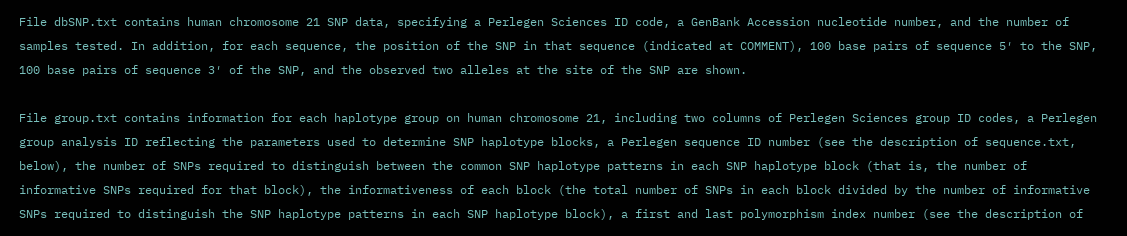File dbSNP.txt contains human chromosome 21 SNP data, specifying a Perlegen Sciences ID code, a GenBank Accession nucleotide number, and the number of samples tested. In addition, for each sequence, the position of the SNP in that sequence (indicated at COMMENT), 100 base pairs of sequence 5′ to the SNP, 100 base pairs of sequence 3′ of the SNP, and the observed two alleles at the site of the SNP are shown.

File group.txt contains information for each haplotype group on human chromosome 21, including two columns of Perlegen Sciences group ID codes, a Perlegen group analysis ID reflecting the parameters used to determine SNP haplotype blocks, a Perlegen sequence ID number (see the description of sequence.txt, below), the number of SNPs required to distinguish between the common SNP haplotype patterns in each SNP haplotype block (that is, the number of informative SNPs required for that block), the informativeness of each block (the total number of SNPs in each block divided by the number of informative SNPs required to distinguish the SNP haplotype patterns in each SNP haplotype block), a first and last polymorphism index number (see the description of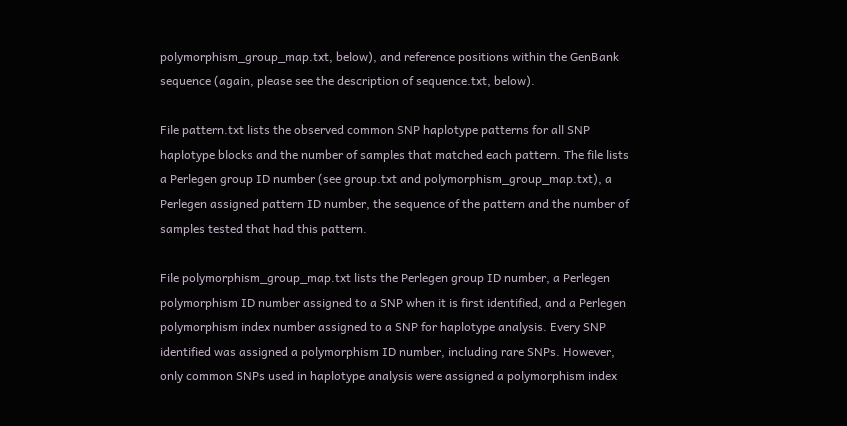polymorphism_group_map.txt, below), and reference positions within the GenBank sequence (again, please see the description of sequence.txt, below).

File pattern.txt lists the observed common SNP haplotype patterns for all SNP haplotype blocks and the number of samples that matched each pattern. The file lists a Perlegen group ID number (see group.txt and polymorphism_group_map.txt), a Perlegen assigned pattern ID number, the sequence of the pattern and the number of samples tested that had this pattern.

File polymorphism_group_map.txt lists the Perlegen group ID number, a Perlegen polymorphism ID number assigned to a SNP when it is first identified, and a Perlegen polymorphism index number assigned to a SNP for haplotype analysis. Every SNP identified was assigned a polymorphism ID number, including rare SNPs. However, only common SNPs used in haplotype analysis were assigned a polymorphism index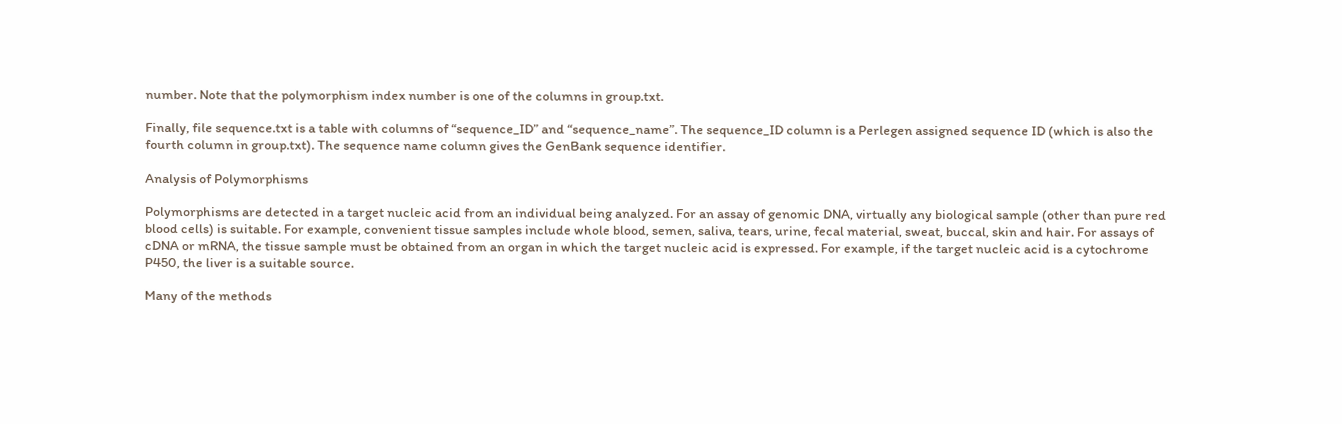number. Note that the polymorphism index number is one of the columns in group.txt.

Finally, file sequence.txt is a table with columns of “sequence_ID” and “sequence_name”. The sequence_ID column is a Perlegen assigned sequence ID (which is also the fourth column in group.txt). The sequence name column gives the GenBank sequence identifier.

Analysis of Polymorphisms

Polymorphisms are detected in a target nucleic acid from an individual being analyzed. For an assay of genomic DNA, virtually any biological sample (other than pure red blood cells) is suitable. For example, convenient tissue samples include whole blood, semen, saliva, tears, urine, fecal material, sweat, buccal, skin and hair. For assays of cDNA or mRNA, the tissue sample must be obtained from an organ in which the target nucleic acid is expressed. For example, if the target nucleic acid is a cytochrome P450, the liver is a suitable source.

Many of the methods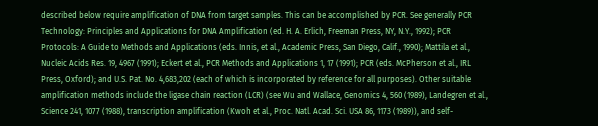described below require amplification of DNA from target samples. This can be accomplished by PCR. See generally PCR Technology: Principles and Applications for DNA Amplification (ed. H. A. Erlich, Freeman Press, NY, N.Y., 1992); PCR Protocols: A Guide to Methods and Applications (eds. Innis, et al., Academic Press, San Diego, Calif., 1990); Mattila et al., Nucleic Acids Res. 19, 4967 (1991); Eckert et al., PCR Methods and Applications 1, 17 (1991); PCR (eds. McPherson et al., IRL Press, Oxford); and U.S. Pat. No. 4,683,202 (each of which is incorporated by reference for all purposes). Other suitable amplification methods include the ligase chain reaction (LCR) (see Wu and Wallace, Genomics 4, 560 (1989), Landegren et al., Science 241, 1077 (1988), transcription amplification (Kwoh et al., Proc. Natl. Acad. Sci. USA 86, 1173 (1989)), and self-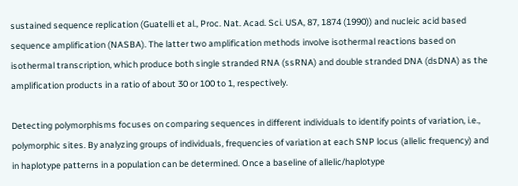sustained sequence replication (Guatelli et al., Proc. Nat. Acad. Sci. USA, 87, 1874 (1990)) and nucleic acid based sequence amplification (NASBA). The latter two amplification methods involve isothermal reactions based on isothermal transcription, which produce both single stranded RNA (ssRNA) and double stranded DNA (dsDNA) as the amplification products in a ratio of about 30 or 100 to 1, respectively.

Detecting polymorphisms focuses on comparing sequences in different individuals to identify points of variation, i.e., polymorphic sites. By analyzing groups of individuals, frequencies of variation at each SNP locus (allelic frequency) and in haplotype patterns in a population can be determined. Once a baseline of allelic/haplotype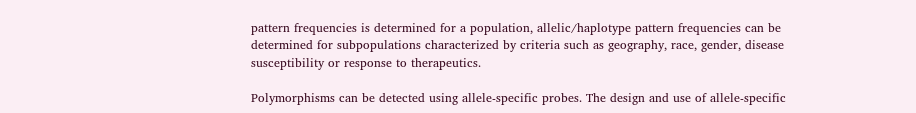pattern frequencies is determined for a population, allelic/haplotype pattern frequencies can be determined for subpopulations characterized by criteria such as geography, race, gender, disease susceptibility or response to therapeutics.

Polymorphisms can be detected using allele-specific probes. The design and use of allele-specific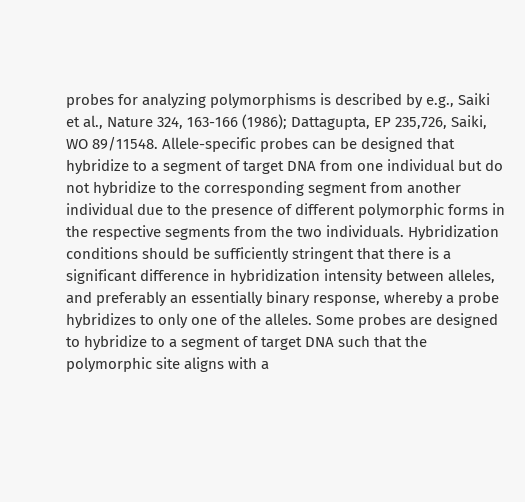probes for analyzing polymorphisms is described by e.g., Saiki et al., Nature 324, 163-166 (1986); Dattagupta, EP 235,726, Saiki, WO 89/11548. Allele-specific probes can be designed that hybridize to a segment of target DNA from one individual but do not hybridize to the corresponding segment from another individual due to the presence of different polymorphic forms in the respective segments from the two individuals. Hybridization conditions should be sufficiently stringent that there is a significant difference in hybridization intensity between alleles, and preferably an essentially binary response, whereby a probe hybridizes to only one of the alleles. Some probes are designed to hybridize to a segment of target DNA such that the polymorphic site aligns with a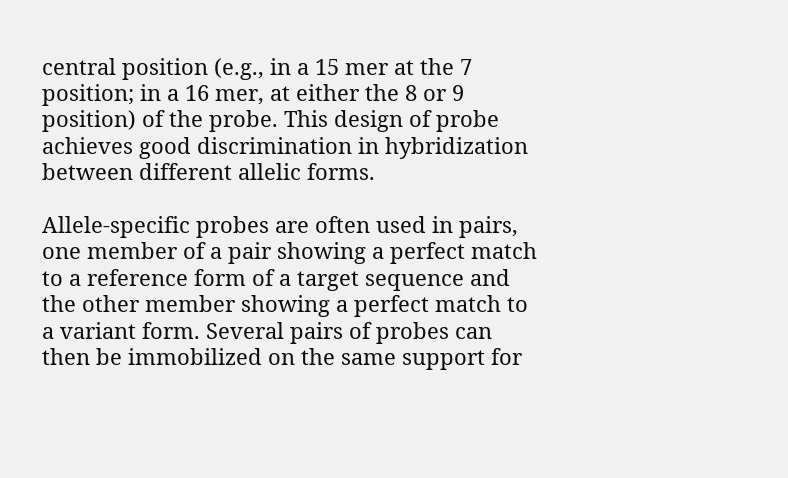central position (e.g., in a 15 mer at the 7 position; in a 16 mer, at either the 8 or 9 position) of the probe. This design of probe achieves good discrimination in hybridization between different allelic forms.

Allele-specific probes are often used in pairs, one member of a pair showing a perfect match to a reference form of a target sequence and the other member showing a perfect match to a variant form. Several pairs of probes can then be immobilized on the same support for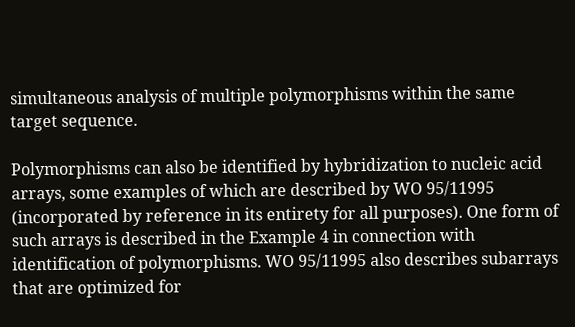simultaneous analysis of multiple polymorphisms within the same target sequence.

Polymorphisms can also be identified by hybridization to nucleic acid arrays, some examples of which are described by WO 95/11995 (incorporated by reference in its entirety for all purposes). One form of such arrays is described in the Example 4 in connection with identification of polymorphisms. WO 95/11995 also describes subarrays that are optimized for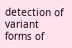detection of variant forms of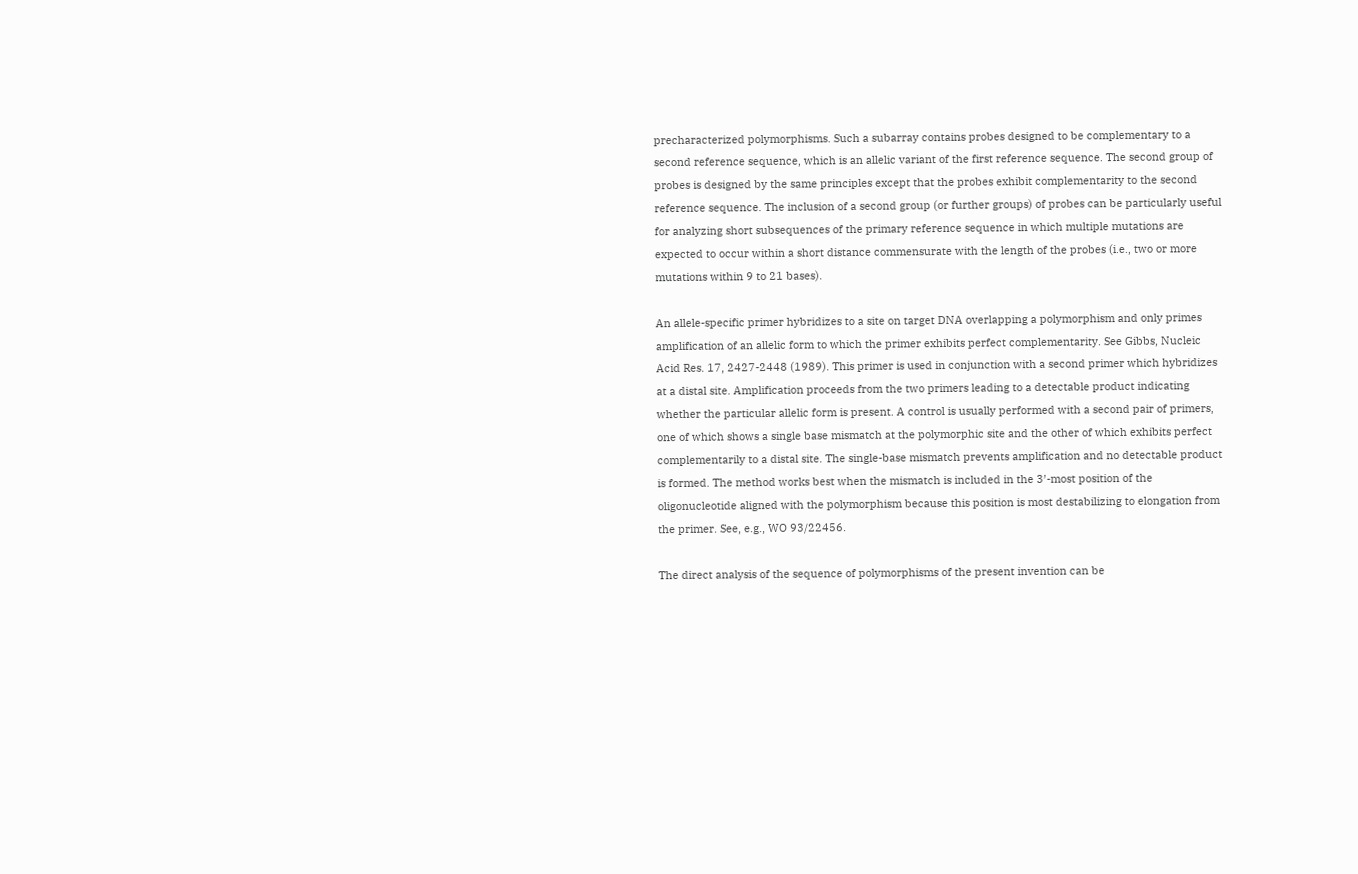precharacterized polymorphisms. Such a subarray contains probes designed to be complementary to a second reference sequence, which is an allelic variant of the first reference sequence. The second group of probes is designed by the same principles except that the probes exhibit complementarity to the second reference sequence. The inclusion of a second group (or further groups) of probes can be particularly useful for analyzing short subsequences of the primary reference sequence in which multiple mutations are expected to occur within a short distance commensurate with the length of the probes (i.e., two or more mutations within 9 to 21 bases).

An allele-specific primer hybridizes to a site on target DNA overlapping a polymorphism and only primes amplification of an allelic form to which the primer exhibits perfect complementarity. See Gibbs, Nucleic Acid Res. 17, 2427-2448 (1989). This primer is used in conjunction with a second primer which hybridizes at a distal site. Amplification proceeds from the two primers leading to a detectable product indicating whether the particular allelic form is present. A control is usually performed with a second pair of primers, one of which shows a single base mismatch at the polymorphic site and the other of which exhibits perfect complementarily to a distal site. The single-base mismatch prevents amplification and no detectable product is formed. The method works best when the mismatch is included in the 3′-most position of the oligonucleotide aligned with the polymorphism because this position is most destabilizing to elongation from the primer. See, e.g., WO 93/22456.

The direct analysis of the sequence of polymorphisms of the present invention can be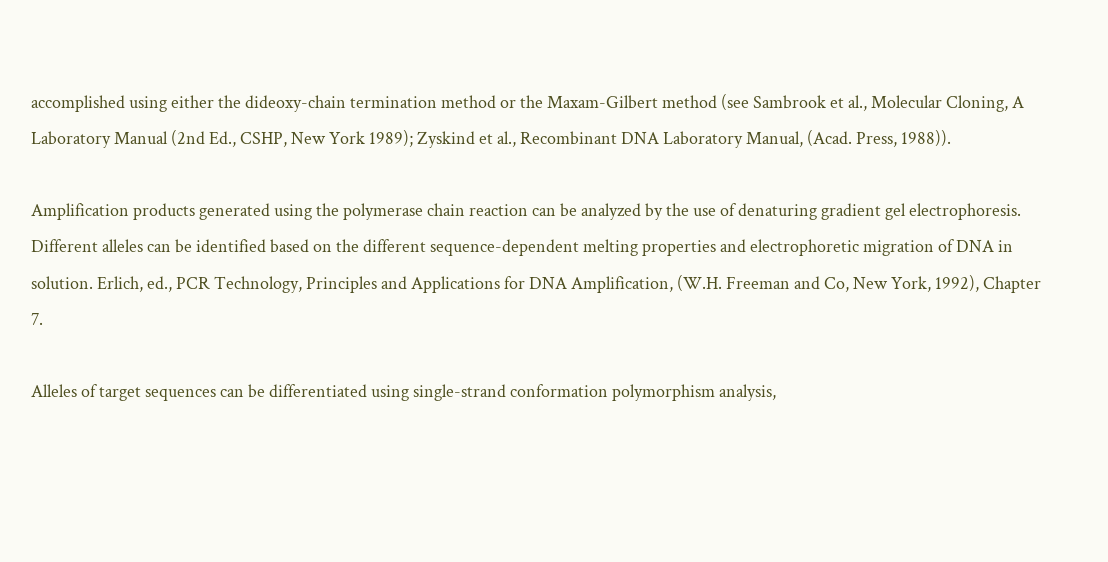accomplished using either the dideoxy-chain termination method or the Maxam-Gilbert method (see Sambrook et al., Molecular Cloning, A Laboratory Manual (2nd Ed., CSHP, New York 1989); Zyskind et al., Recombinant DNA Laboratory Manual, (Acad. Press, 1988)).

Amplification products generated using the polymerase chain reaction can be analyzed by the use of denaturing gradient gel electrophoresis. Different alleles can be identified based on the different sequence-dependent melting properties and electrophoretic migration of DNA in solution. Erlich, ed., PCR Technology, Principles and Applications for DNA Amplification, (W.H. Freeman and Co, New York, 1992), Chapter 7.

Alleles of target sequences can be differentiated using single-strand conformation polymorphism analysis,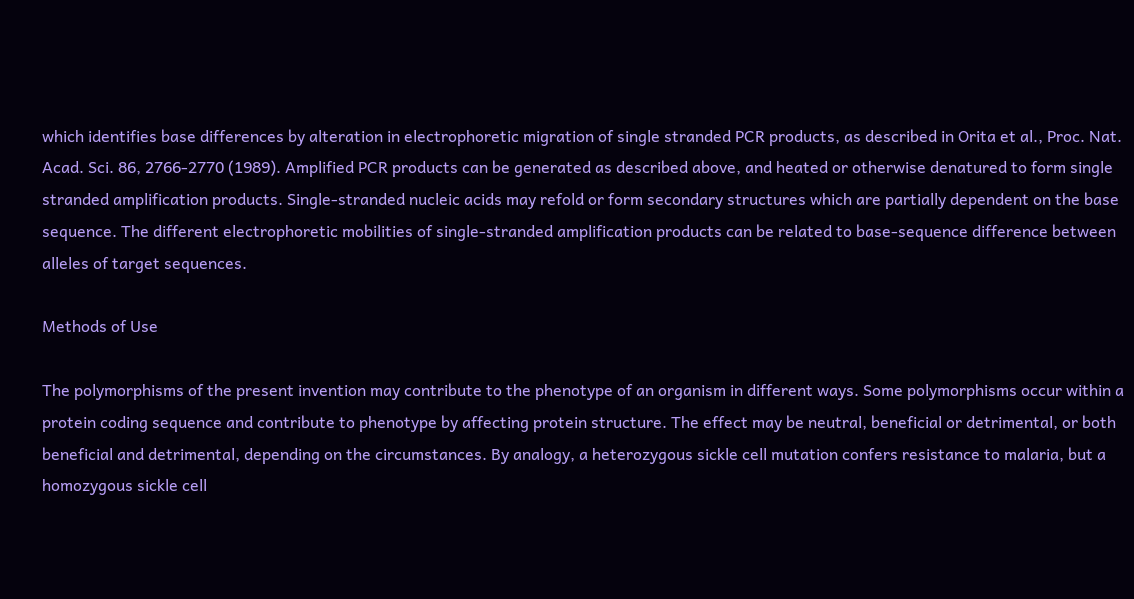which identifies base differences by alteration in electrophoretic migration of single stranded PCR products, as described in Orita et al., Proc. Nat. Acad. Sci. 86, 2766-2770 (1989). Amplified PCR products can be generated as described above, and heated or otherwise denatured to form single stranded amplification products. Single-stranded nucleic acids may refold or form secondary structures which are partially dependent on the base sequence. The different electrophoretic mobilities of single-stranded amplification products can be related to base-sequence difference between alleles of target sequences.

Methods of Use

The polymorphisms of the present invention may contribute to the phenotype of an organism in different ways. Some polymorphisms occur within a protein coding sequence and contribute to phenotype by affecting protein structure. The effect may be neutral, beneficial or detrimental, or both beneficial and detrimental, depending on the circumstances. By analogy, a heterozygous sickle cell mutation confers resistance to malaria, but a homozygous sickle cell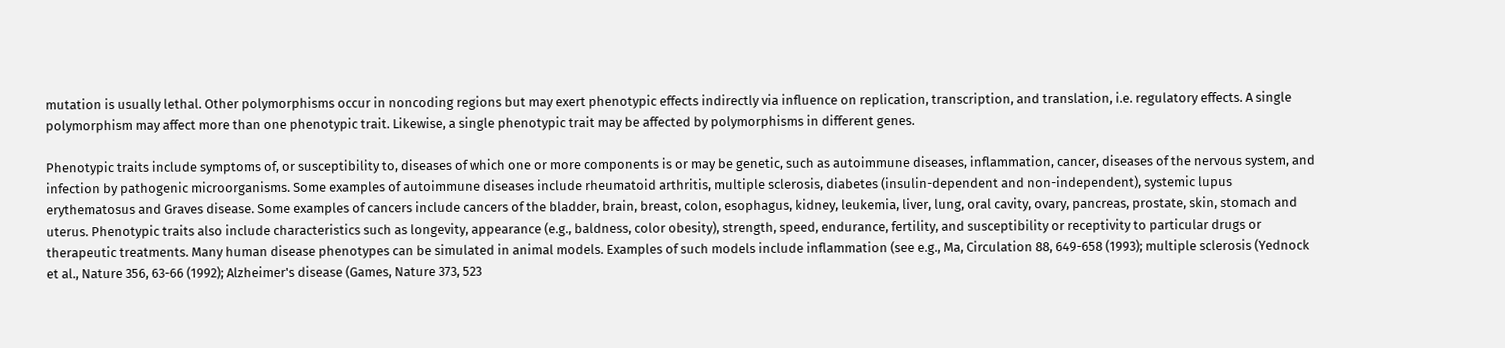mutation is usually lethal. Other polymorphisms occur in noncoding regions but may exert phenotypic effects indirectly via influence on replication, transcription, and translation, i.e. regulatory effects. A single polymorphism may affect more than one phenotypic trait. Likewise, a single phenotypic trait may be affected by polymorphisms in different genes.

Phenotypic traits include symptoms of, or susceptibility to, diseases of which one or more components is or may be genetic, such as autoimmune diseases, inflammation, cancer, diseases of the nervous system, and infection by pathogenic microorganisms. Some examples of autoimmune diseases include rheumatoid arthritis, multiple sclerosis, diabetes (insulin-dependent and non-independent), systemic lupus erythematosus and Graves disease. Some examples of cancers include cancers of the bladder, brain, breast, colon, esophagus, kidney, leukemia, liver, lung, oral cavity, ovary, pancreas, prostate, skin, stomach and uterus. Phenotypic traits also include characteristics such as longevity, appearance (e.g., baldness, color obesity), strength, speed, endurance, fertility, and susceptibility or receptivity to particular drugs or therapeutic treatments. Many human disease phenotypes can be simulated in animal models. Examples of such models include inflammation (see e.g., Ma, Circulation 88, 649-658 (1993); multiple sclerosis (Yednock et al., Nature 356, 63-66 (1992); Alzheimer's disease (Games, Nature 373, 523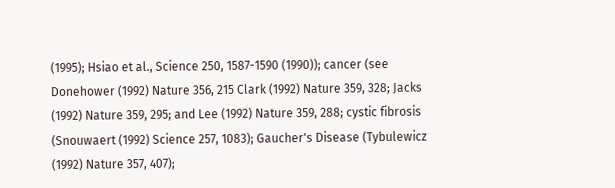(1995); Hsiao et al., Science 250, 1587-1590 (1990)); cancer (see Donehower (1992) Nature 356, 215 Clark (1992) Nature 359, 328; Jacks (1992) Nature 359, 295; and Lee (1992) Nature 359, 288; cystic fibrosis (Snouwaert (1992) Science 257, 1083); Gaucher's Disease (Tybulewicz (1992) Nature 357, 407);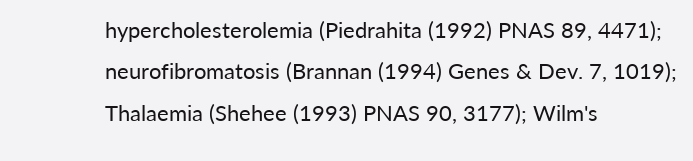hypercholesterolemia (Piedrahita (1992) PNAS 89, 4471); neurofibromatosis (Brannan (1994) Genes & Dev. 7, 1019); Thalaemia (Shehee (1993) PNAS 90, 3177); Wilm's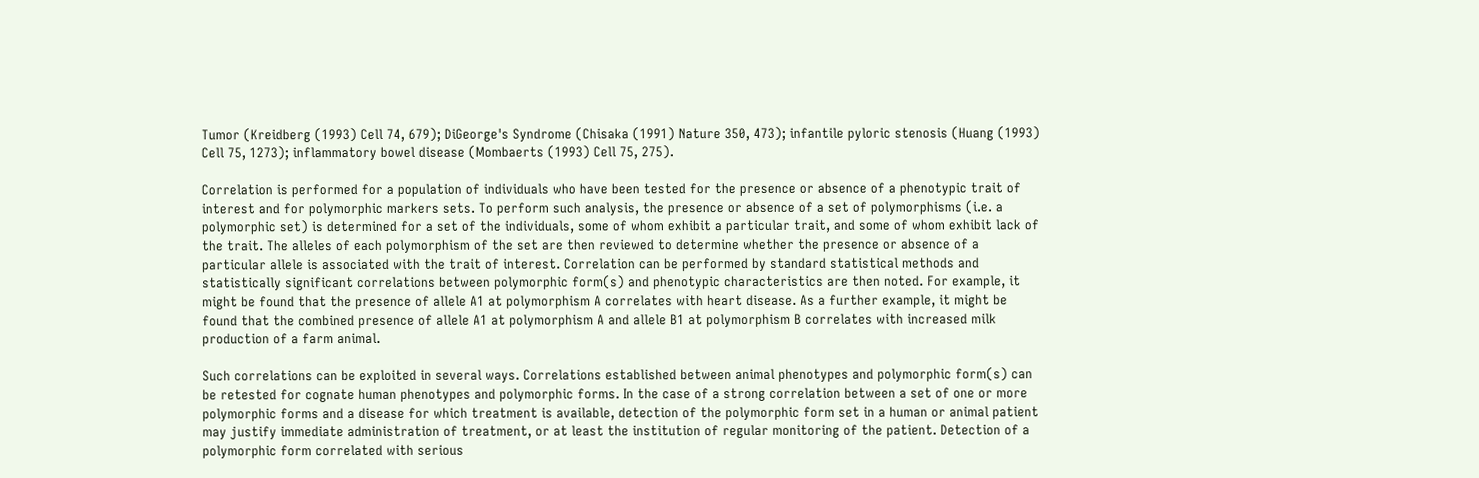Tumor (Kreidberg (1993) Cell 74, 679); DiGeorge's Syndrome (Chisaka (1991) Nature 350, 473); infantile pyloric stenosis (Huang (1993) Cell 75, 1273); inflammatory bowel disease (Mombaerts (1993) Cell 75, 275).

Correlation is performed for a population of individuals who have been tested for the presence or absence of a phenotypic trait of interest and for polymorphic markers sets. To perform such analysis, the presence or absence of a set of polymorphisms (i.e. a polymorphic set) is determined for a set of the individuals, some of whom exhibit a particular trait, and some of whom exhibit lack of the trait. The alleles of each polymorphism of the set are then reviewed to determine whether the presence or absence of a particular allele is associated with the trait of interest. Correlation can be performed by standard statistical methods and statistically significant correlations between polymorphic form(s) and phenotypic characteristics are then noted. For example, it might be found that the presence of allele A1 at polymorphism A correlates with heart disease. As a further example, it might be found that the combined presence of allele A1 at polymorphism A and allele B1 at polymorphism B correlates with increased milk production of a farm animal.

Such correlations can be exploited in several ways. Correlations established between animal phenotypes and polymorphic form(s) can be retested for cognate human phenotypes and polymorphic forms. In the case of a strong correlation between a set of one or more polymorphic forms and a disease for which treatment is available, detection of the polymorphic form set in a human or animal patient may justify immediate administration of treatment, or at least the institution of regular monitoring of the patient. Detection of a polymorphic form correlated with serious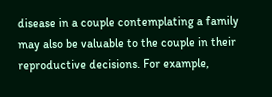disease in a couple contemplating a family may also be valuable to the couple in their reproductive decisions. For example,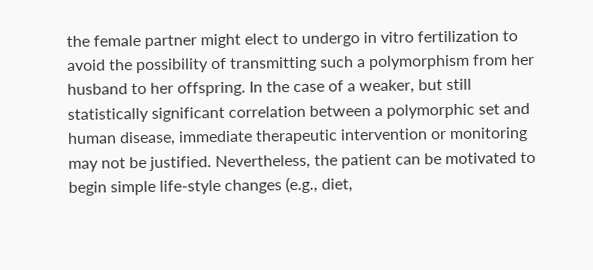the female partner might elect to undergo in vitro fertilization to avoid the possibility of transmitting such a polymorphism from her husband to her offspring. In the case of a weaker, but still statistically significant correlation between a polymorphic set and human disease, immediate therapeutic intervention or monitoring may not be justified. Nevertheless, the patient can be motivated to begin simple life-style changes (e.g., diet,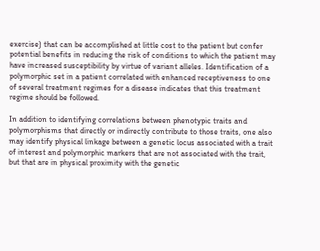exercise) that can be accomplished at little cost to the patient but confer potential benefits in reducing the risk of conditions to which the patient may have increased susceptibility by virtue of variant alleles. Identification of a polymorphic set in a patient correlated with enhanced receptiveness to one of several treatment regimes for a disease indicates that this treatment regime should be followed.

In addition to identifying correlations between phenotypic traits and polymorphisms that directly or indirectly contribute to those traits, one also may identify physical linkage between a genetic locus associated with a trait of interest and polymorphic markers that are not associated with the trait, but that are in physical proximity with the genetic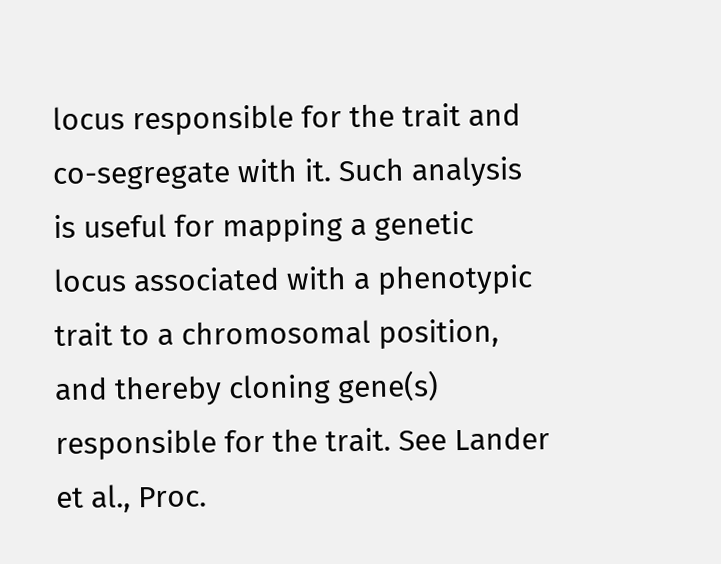locus responsible for the trait and co-segregate with it. Such analysis is useful for mapping a genetic locus associated with a phenotypic trait to a chromosomal position, and thereby cloning gene(s) responsible for the trait. See Lander et al., Proc.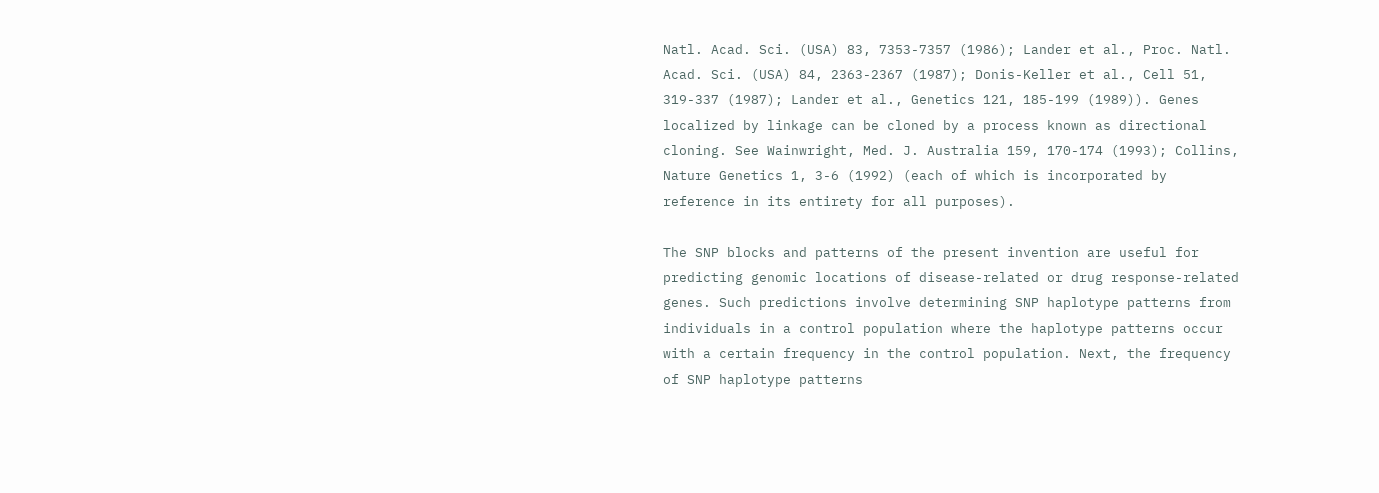Natl. Acad. Sci. (USA) 83, 7353-7357 (1986); Lander et al., Proc. Natl. Acad. Sci. (USA) 84, 2363-2367 (1987); Donis-Keller et al., Cell 51, 319-337 (1987); Lander et al., Genetics 121, 185-199 (1989)). Genes localized by linkage can be cloned by a process known as directional cloning. See Wainwright, Med. J. Australia 159, 170-174 (1993); Collins, Nature Genetics 1, 3-6 (1992) (each of which is incorporated by reference in its entirety for all purposes).

The SNP blocks and patterns of the present invention are useful for predicting genomic locations of disease-related or drug response-related genes. Such predictions involve determining SNP haplotype patterns from individuals in a control population where the haplotype patterns occur with a certain frequency in the control population. Next, the frequency of SNP haplotype patterns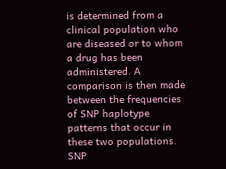is determined from a clinical population who are diseased or to whom a drug has been administered. A comparison is then made between the frequencies of SNP haplotype patterns that occur in these two populations. SNP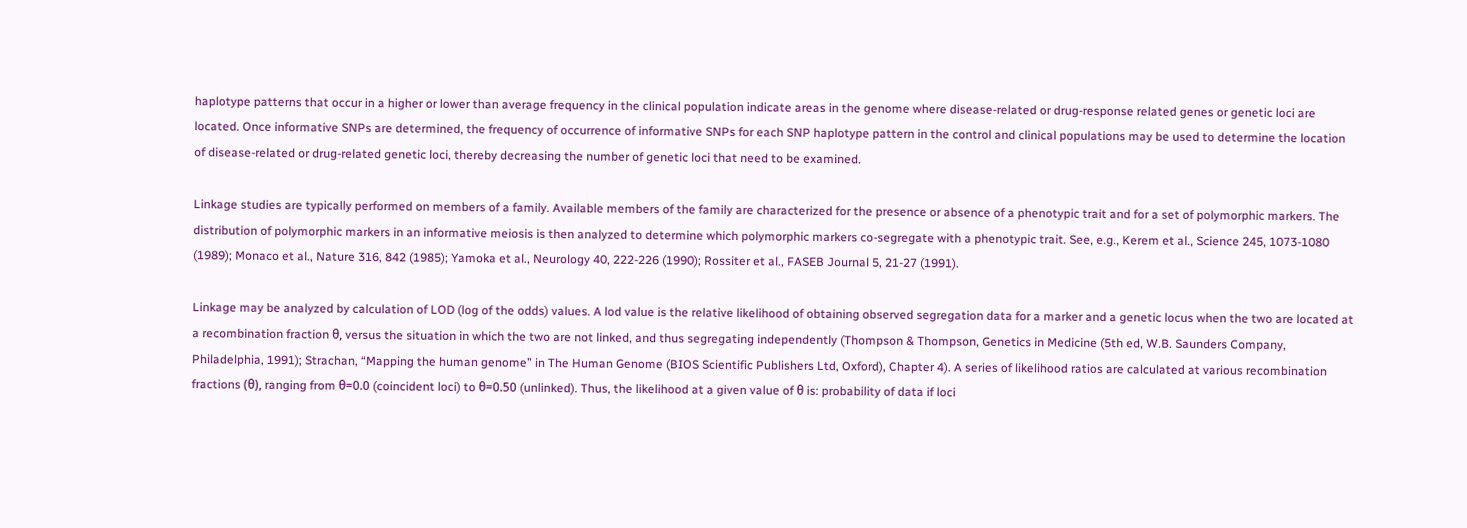haplotype patterns that occur in a higher or lower than average frequency in the clinical population indicate areas in the genome where disease-related or drug-response related genes or genetic loci are located. Once informative SNPs are determined, the frequency of occurrence of informative SNPs for each SNP haplotype pattern in the control and clinical populations may be used to determine the location of disease-related or drug-related genetic loci, thereby decreasing the number of genetic loci that need to be examined.

Linkage studies are typically performed on members of a family. Available members of the family are characterized for the presence or absence of a phenotypic trait and for a set of polymorphic markers. The distribution of polymorphic markers in an informative meiosis is then analyzed to determine which polymorphic markers co-segregate with a phenotypic trait. See, e.g., Kerem et al., Science 245, 1073-1080 (1989); Monaco et al., Nature 316, 842 (1985); Yamoka et al., Neurology 40, 222-226 (1990); Rossiter et al., FASEB Journal 5, 21-27 (1991).

Linkage may be analyzed by calculation of LOD (log of the odds) values. A lod value is the relative likelihood of obtaining observed segregation data for a marker and a genetic locus when the two are located at a recombination fraction θ, versus the situation in which the two are not linked, and thus segregating independently (Thompson & Thompson, Genetics in Medicine (5th ed, W.B. Saunders Company, Philadelphia, 1991); Strachan, “Mapping the human genome” in The Human Genome (BIOS Scientific Publishers Ltd, Oxford), Chapter 4). A series of likelihood ratios are calculated at various recombination fractions (θ), ranging from θ=0.0 (coincident loci) to θ=0.50 (unlinked). Thus, the likelihood at a given value of θ is: probability of data if loci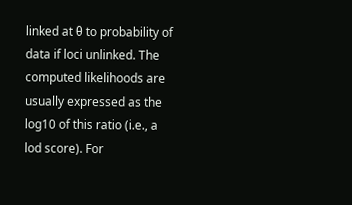linked at θ to probability of data if loci unlinked. The computed likelihoods are usually expressed as the log10 of this ratio (i.e., a lod score). For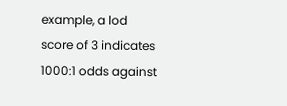example, a lod score of 3 indicates 1000:1 odds against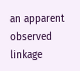an apparent observed linkage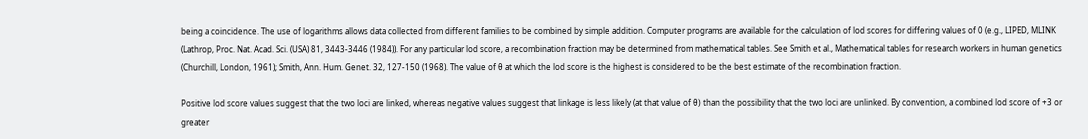being a coincidence. The use of logarithms allows data collected from different families to be combined by simple addition. Computer programs are available for the calculation of lod scores for differing values of 0 (e.g., LIPED, MLINK (Lathrop, Proc. Nat. Acad. Sci. (USA) 81, 3443-3446 (1984)). For any particular lod score, a recombination fraction may be determined from mathematical tables. See Smith et al., Mathematical tables for research workers in human genetics (Churchill, London, 1961); Smith, Ann. Hum. Genet. 32, 127-150 (1968). The value of θ at which the lod score is the highest is considered to be the best estimate of the recombination fraction.

Positive lod score values suggest that the two loci are linked, whereas negative values suggest that linkage is less likely (at that value of θ) than the possibility that the two loci are unlinked. By convention, a combined lod score of +3 or greater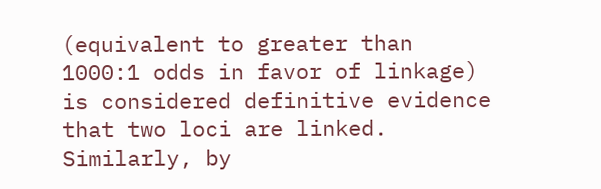(equivalent to greater than 1000:1 odds in favor of linkage) is considered definitive evidence that two loci are linked. Similarly, by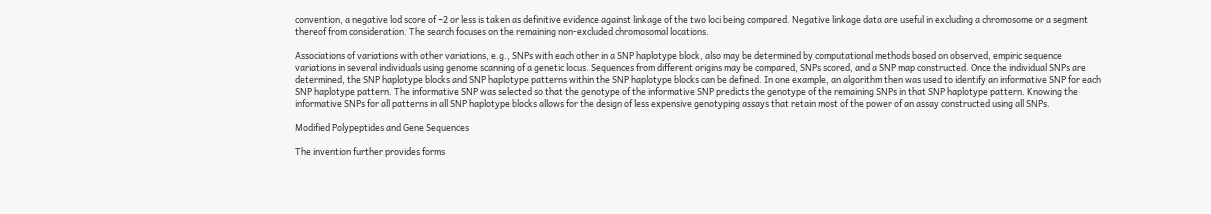convention, a negative lod score of −2 or less is taken as definitive evidence against linkage of the two loci being compared. Negative linkage data are useful in excluding a chromosome or a segment thereof from consideration. The search focuses on the remaining non-excluded chromosomal locations.

Associations of variations with other variations, e.g., SNPs with each other in a SNP haplotype block, also may be determined by computational methods based on observed, empiric sequence variations in several individuals using genome scanning of a genetic locus. Sequences from different origins may be compared, SNPs scored, and a SNP map constructed. Once the individual SNPs are determined, the SNP haplotype blocks and SNP haplotype patterns within the SNP haplotype blocks can be defined. In one example, an algorithm then was used to identify an informative SNP for each SNP haplotype pattern. The informative SNP was selected so that the genotype of the informative SNP predicts the genotype of the remaining SNPs in that SNP haplotype pattern. Knowing the informative SNPs for all patterns in all SNP haplotype blocks allows for the design of less expensive genotyping assays that retain most of the power of an assay constructed using all SNPs.

Modified Polypeptides and Gene Sequences

The invention further provides forms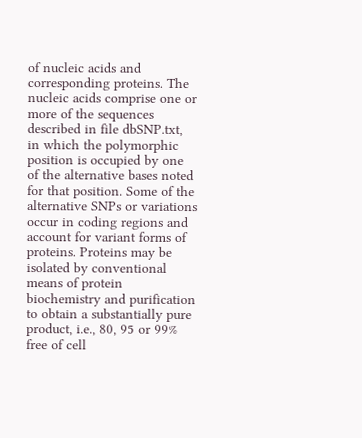of nucleic acids and corresponding proteins. The nucleic acids comprise one or more of the sequences described in file dbSNP.txt, in which the polymorphic position is occupied by one of the alternative bases noted for that position. Some of the alternative SNPs or variations occur in coding regions and account for variant forms of proteins. Proteins may be isolated by conventional means of protein biochemistry and purification to obtain a substantially pure product, i.e., 80, 95 or 99% free of cell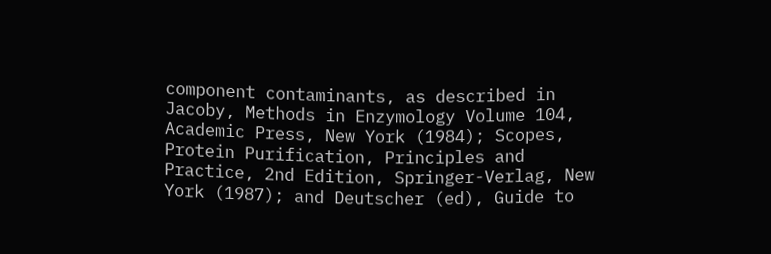component contaminants, as described in Jacoby, Methods in Enzymology Volume 104, Academic Press, New York (1984); Scopes, Protein Purification, Principles and Practice, 2nd Edition, Springer-Verlag, New York (1987); and Deutscher (ed), Guide to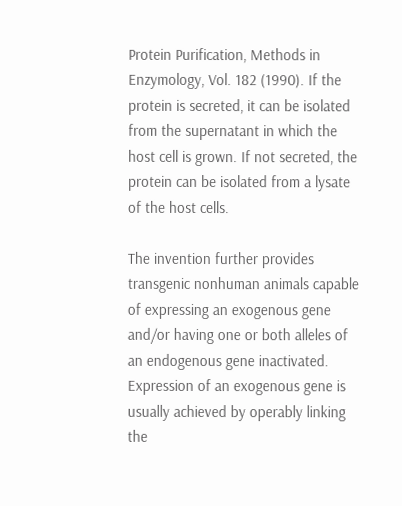Protein Purification, Methods in Enzymology, Vol. 182 (1990). If the protein is secreted, it can be isolated from the supernatant in which the host cell is grown. If not secreted, the protein can be isolated from a lysate of the host cells.

The invention further provides transgenic nonhuman animals capable of expressing an exogenous gene and/or having one or both alleles of an endogenous gene inactivated. Expression of an exogenous gene is usually achieved by operably linking the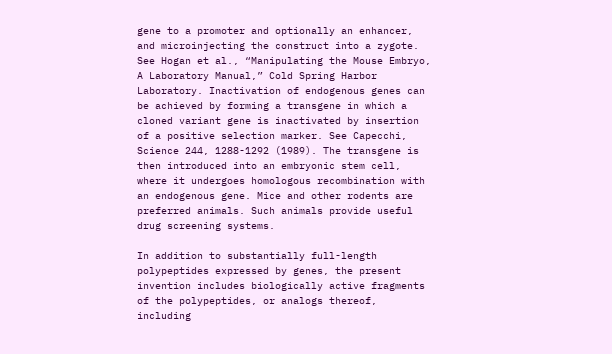gene to a promoter and optionally an enhancer, and microinjecting the construct into a zygote. See Hogan et al., “Manipulating the Mouse Embryo, A Laboratory Manual,” Cold Spring Harbor Laboratory. Inactivation of endogenous genes can be achieved by forming a transgene in which a cloned variant gene is inactivated by insertion of a positive selection marker. See Capecchi, Science 244, 1288-1292 (1989). The transgene is then introduced into an embryonic stem cell, where it undergoes homologous recombination with an endogenous gene. Mice and other rodents are preferred animals. Such animals provide useful drug screening systems.

In addition to substantially full-length polypeptides expressed by genes, the present invention includes biologically active fragments of the polypeptides, or analogs thereof, including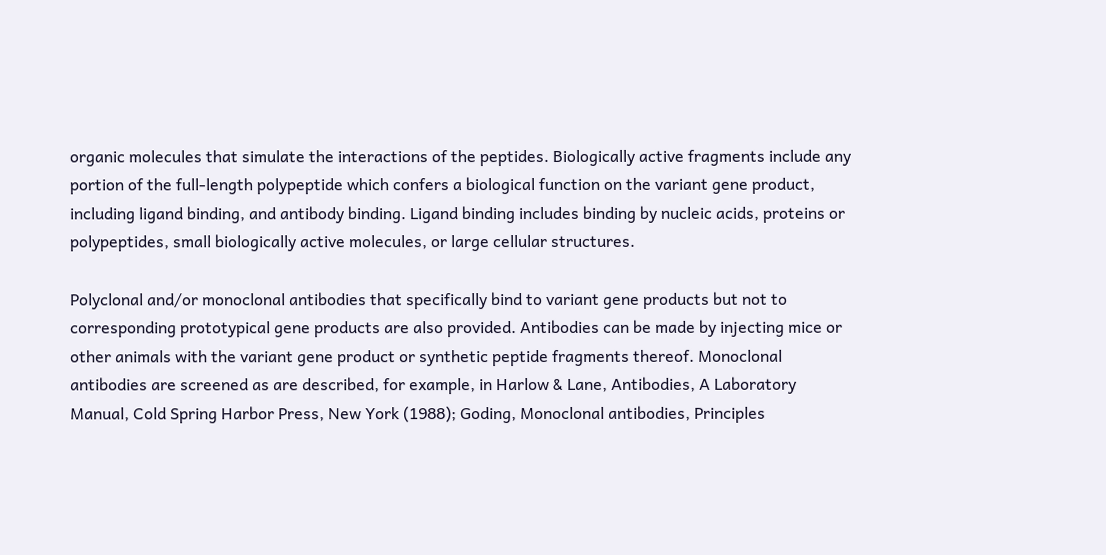organic molecules that simulate the interactions of the peptides. Biologically active fragments include any portion of the full-length polypeptide which confers a biological function on the variant gene product, including ligand binding, and antibody binding. Ligand binding includes binding by nucleic acids, proteins or polypeptides, small biologically active molecules, or large cellular structures.

Polyclonal and/or monoclonal antibodies that specifically bind to variant gene products but not to corresponding prototypical gene products are also provided. Antibodies can be made by injecting mice or other animals with the variant gene product or synthetic peptide fragments thereof. Monoclonal antibodies are screened as are described, for example, in Harlow & Lane, Antibodies, A Laboratory Manual, Cold Spring Harbor Press, New York (1988); Goding, Monoclonal antibodies, Principles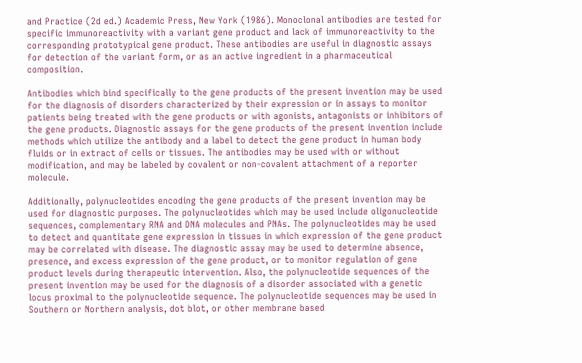and Practice (2d ed.) Academic Press, New York (1986). Monoclonal antibodies are tested for specific immunoreactivity with a variant gene product and lack of immunoreactivity to the corresponding prototypical gene product. These antibodies are useful in diagnostic assays for detection of the variant form, or as an active ingredient in a pharmaceutical composition.

Antibodies which bind specifically to the gene products of the present invention may be used for the diagnosis of disorders characterized by their expression or in assays to monitor patients being treated with the gene products or with agonists, antagonists or inhibitors of the gene products. Diagnostic assays for the gene products of the present invention include methods which utilize the antibody and a label to detect the gene product in human body fluids or in extract of cells or tissues. The antibodies may be used with or without modification, and may be labeled by covalent or non-covalent attachment of a reporter molecule.

Additionally, polynucleotides encoding the gene products of the present invention may be used for diagnostic purposes. The polynucleotides which may be used include oligonucleotide sequences, complementary RNA and DNA molecules and PNAs. The polynucleotides may be used to detect and quantitate gene expression in tissues in which expression of the gene product may be correlated with disease. The diagnostic assay may be used to determine absence, presence, and excess expression of the gene product, or to monitor regulation of gene product levels during therapeutic intervention. Also, the polynucleotide sequences of the present invention may be used for the diagnosis of a disorder associated with a genetic locus proximal to the polynucleotide sequence. The polynucleotide sequences may be used in Southern or Northern analysis, dot blot, or other membrane based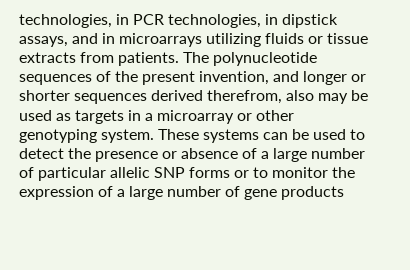technologies, in PCR technologies, in dipstick assays, and in microarrays utilizing fluids or tissue extracts from patients. The polynucleotide sequences of the present invention, and longer or shorter sequences derived therefrom, also may be used as targets in a microarray or other genotyping system. These systems can be used to detect the presence or absence of a large number of particular allelic SNP forms or to monitor the expression of a large number of gene products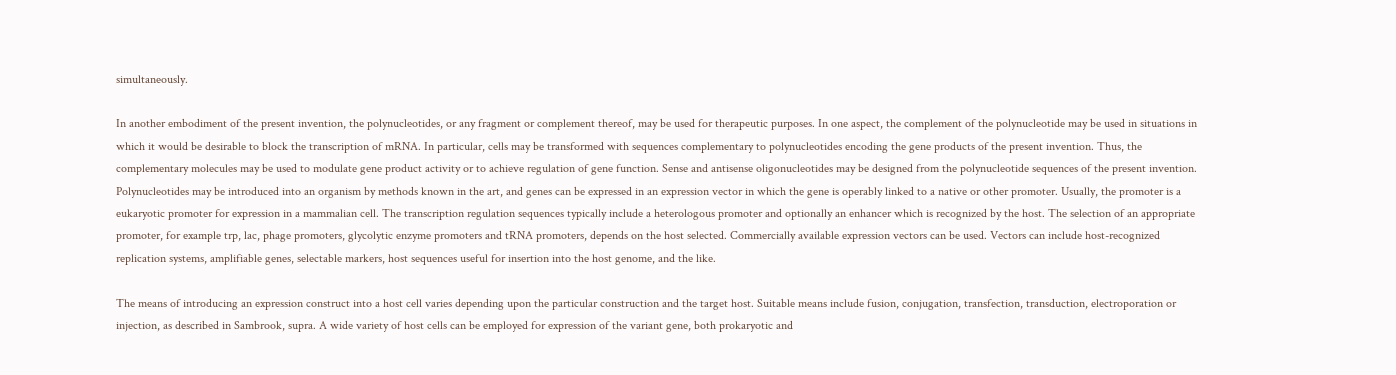simultaneously.

In another embodiment of the present invention, the polynucleotides, or any fragment or complement thereof, may be used for therapeutic purposes. In one aspect, the complement of the polynucleotide may be used in situations in which it would be desirable to block the transcription of mRNA. In particular, cells may be transformed with sequences complementary to polynucleotides encoding the gene products of the present invention. Thus, the complementary molecules may be used to modulate gene product activity or to achieve regulation of gene function. Sense and antisense oligonucleotides may be designed from the polynucleotide sequences of the present invention. Polynucleotides may be introduced into an organism by methods known in the art, and genes can be expressed in an expression vector in which the gene is operably linked to a native or other promoter. Usually, the promoter is a eukaryotic promoter for expression in a mammalian cell. The transcription regulation sequences typically include a heterologous promoter and optionally an enhancer which is recognized by the host. The selection of an appropriate promoter, for example trp, lac, phage promoters, glycolytic enzyme promoters and tRNA promoters, depends on the host selected. Commercially available expression vectors can be used. Vectors can include host-recognized replication systems, amplifiable genes, selectable markers, host sequences useful for insertion into the host genome, and the like.

The means of introducing an expression construct into a host cell varies depending upon the particular construction and the target host. Suitable means include fusion, conjugation, transfection, transduction, electroporation or injection, as described in Sambrook, supra. A wide variety of host cells can be employed for expression of the variant gene, both prokaryotic and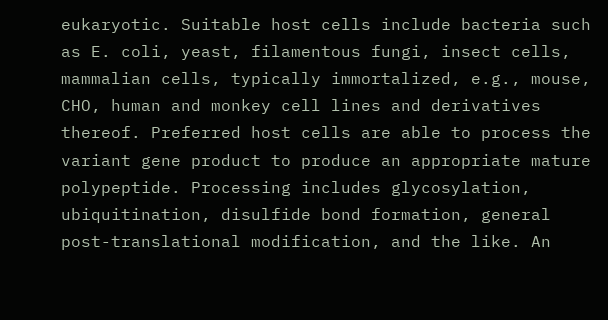eukaryotic. Suitable host cells include bacteria such as E. coli, yeast, filamentous fungi, insect cells, mammalian cells, typically immortalized, e.g., mouse, CHO, human and monkey cell lines and derivatives thereof. Preferred host cells are able to process the variant gene product to produce an appropriate mature polypeptide. Processing includes glycosylation, ubiquitination, disulfide bond formation, general post-translational modification, and the like. An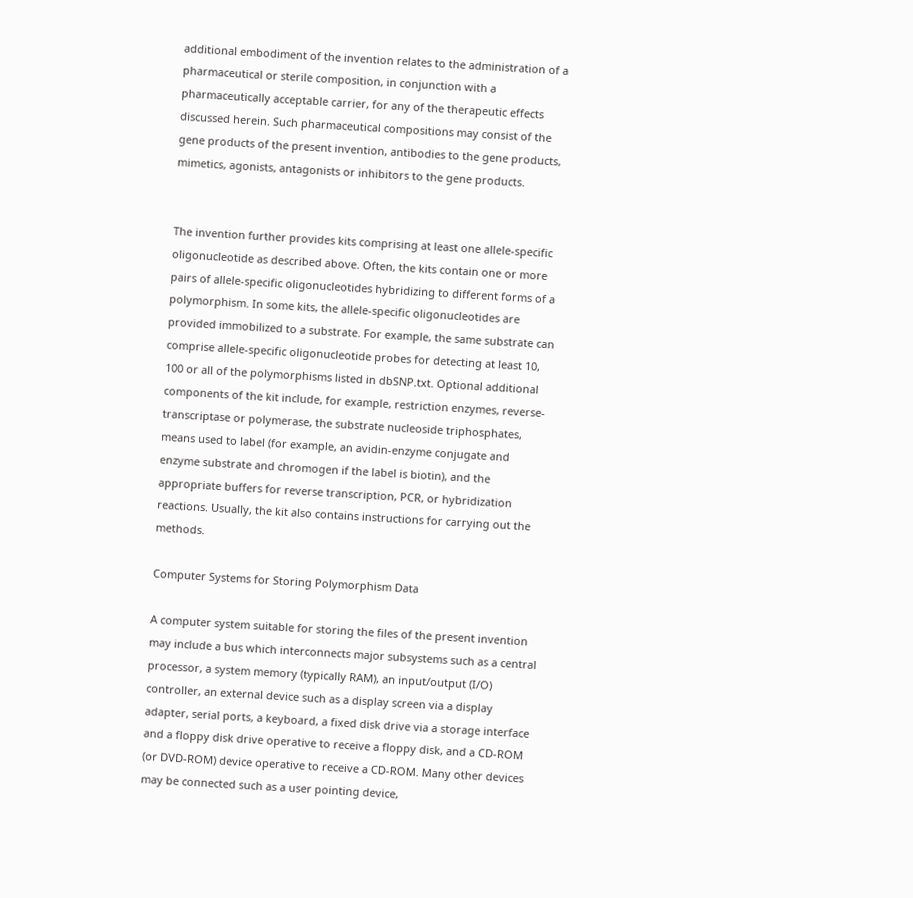additional embodiment of the invention relates to the administration of a pharmaceutical or sterile composition, in conjunction with a pharmaceutically acceptable carrier, for any of the therapeutic effects discussed herein. Such pharmaceutical compositions may consist of the gene products of the present invention, antibodies to the gene products, mimetics, agonists, antagonists or inhibitors to the gene products.


The invention further provides kits comprising at least one allele-specific oligonucleotide as described above. Often, the kits contain one or more pairs of allele-specific oligonucleotides hybridizing to different forms of a polymorphism. In some kits, the allele-specific oligonucleotides are provided immobilized to a substrate. For example, the same substrate can comprise allele-specific oligonucleotide probes for detecting at least 10, 100 or all of the polymorphisms listed in dbSNP.txt. Optional additional components of the kit include, for example, restriction enzymes, reverse-transcriptase or polymerase, the substrate nucleoside triphosphates, means used to label (for example, an avidin-enzyme conjugate and enzyme substrate and chromogen if the label is biotin), and the appropriate buffers for reverse transcription, PCR, or hybridization reactions. Usually, the kit also contains instructions for carrying out the methods.

Computer Systems for Storing Polymorphism Data

A computer system suitable for storing the files of the present invention may include a bus which interconnects major subsystems such as a central processor, a system memory (typically RAM), an input/output (I/O) controller, an external device such as a display screen via a display adapter, serial ports, a keyboard, a fixed disk drive via a storage interface and a floppy disk drive operative to receive a floppy disk, and a CD-ROM (or DVD-ROM) device operative to receive a CD-ROM. Many other devices may be connected such as a user pointing device,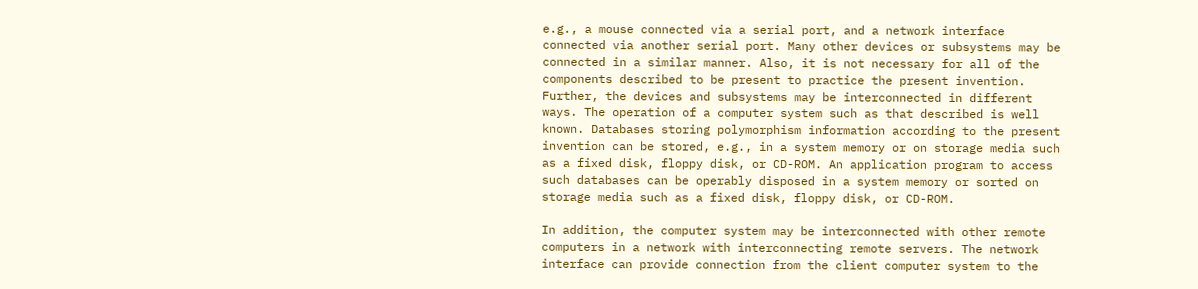e.g., a mouse connected via a serial port, and a network interface connected via another serial port. Many other devices or subsystems may be connected in a similar manner. Also, it is not necessary for all of the components described to be present to practice the present invention. Further, the devices and subsystems may be interconnected in different ways. The operation of a computer system such as that described is well known. Databases storing polymorphism information according to the present invention can be stored, e.g., in a system memory or on storage media such as a fixed disk, floppy disk, or CD-ROM. An application program to access such databases can be operably disposed in a system memory or sorted on storage media such as a fixed disk, floppy disk, or CD-ROM.

In addition, the computer system may be interconnected with other remote computers in a network with interconnecting remote servers. The network interface can provide connection from the client computer system to the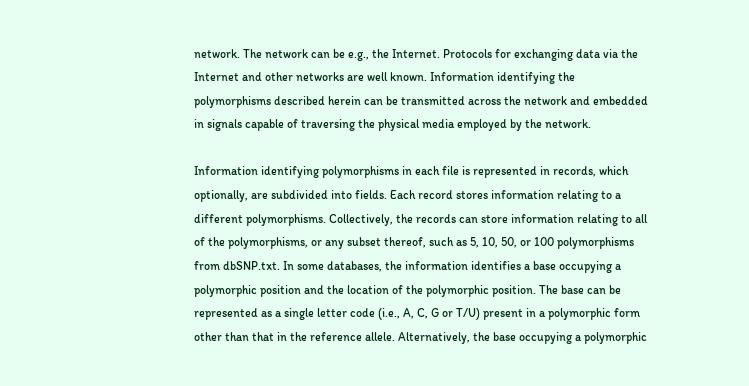network. The network can be e.g., the Internet. Protocols for exchanging data via the Internet and other networks are well known. Information identifying the polymorphisms described herein can be transmitted across the network and embedded in signals capable of traversing the physical media employed by the network.

Information identifying polymorphisms in each file is represented in records, which optionally, are subdivided into fields. Each record stores information relating to a different polymorphisms. Collectively, the records can store information relating to all of the polymorphisms, or any subset thereof, such as 5, 10, 50, or 100 polymorphisms from dbSNP.txt. In some databases, the information identifies a base occupying a polymorphic position and the location of the polymorphic position. The base can be represented as a single letter code (i.e., A, C, G or T/U) present in a polymorphic form other than that in the reference allele. Alternatively, the base occupying a polymorphic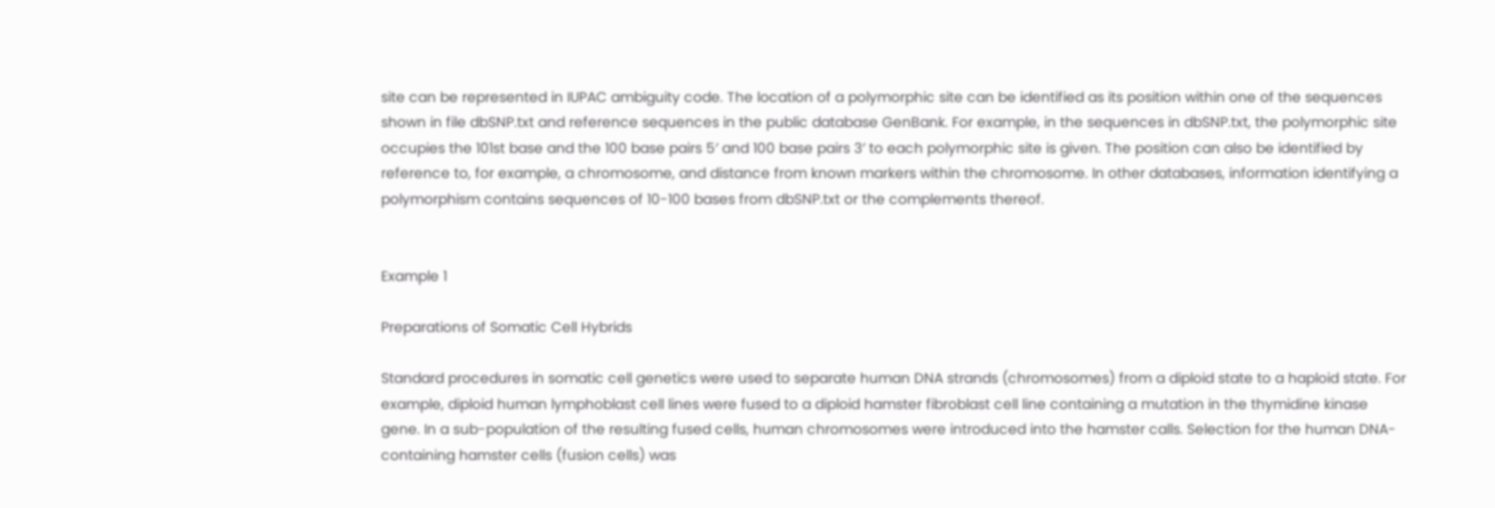site can be represented in IUPAC ambiguity code. The location of a polymorphic site can be identified as its position within one of the sequences shown in file dbSNP.txt and reference sequences in the public database GenBank. For example, in the sequences in dbSNP.txt, the polymorphic site occupies the 101st base and the 100 base pairs 5′ and 100 base pairs 3′ to each polymorphic site is given. The position can also be identified by reference to, for example, a chromosome, and distance from known markers within the chromosome. In other databases, information identifying a polymorphism contains sequences of 10-100 bases from dbSNP.txt or the complements thereof.


Example 1

Preparations of Somatic Cell Hybrids

Standard procedures in somatic cell genetics were used to separate human DNA strands (chromosomes) from a diploid state to a haploid state. For example, diploid human lymphoblast cell lines were fused to a diploid hamster fibroblast cell line containing a mutation in the thymidine kinase gene. In a sub-population of the resulting fused cells, human chromosomes were introduced into the hamster calls. Selection for the human DNA-containing hamster cells (fusion cells) was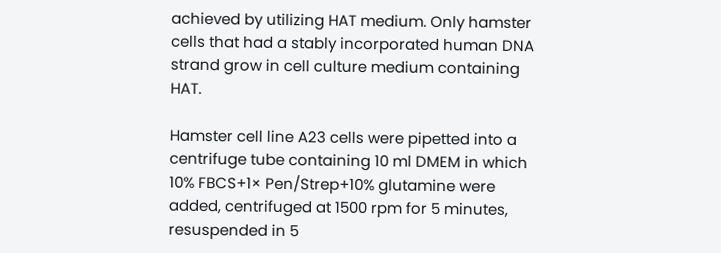achieved by utilizing HAT medium. Only hamster cells that had a stably incorporated human DNA strand grow in cell culture medium containing HAT.

Hamster cell line A23 cells were pipetted into a centrifuge tube containing 10 ml DMEM in which 10% FBCS+1× Pen/Strep+10% glutamine were added, centrifuged at 1500 rpm for 5 minutes, resuspended in 5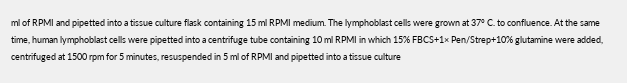ml of RPMI and pipetted into a tissue culture flask containing 15 ml RPMI medium. The lymphoblast cells were grown at 37° C. to confluence. At the same time, human lymphoblast cells were pipetted into a centrifuge tube containing 10 ml RPMI in which 15% FBCS+1× Pen/Strep+10% glutamine were added, centrifuged at 1500 rpm for 5 minutes, resuspended in 5 ml of RPMI and pipetted into a tissue culture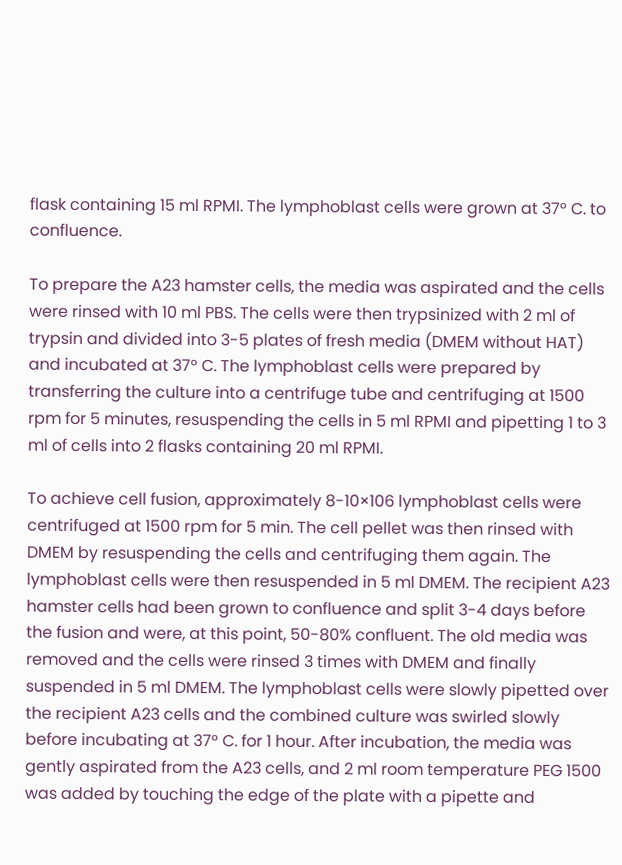flask containing 15 ml RPMI. The lymphoblast cells were grown at 37° C. to confluence.

To prepare the A23 hamster cells, the media was aspirated and the cells were rinsed with 10 ml PBS. The cells were then trypsinized with 2 ml of trypsin and divided into 3-5 plates of fresh media (DMEM without HAT) and incubated at 37° C. The lymphoblast cells were prepared by transferring the culture into a centrifuge tube and centrifuging at 1500 rpm for 5 minutes, resuspending the cells in 5 ml RPMI and pipetting 1 to 3 ml of cells into 2 flasks containing 20 ml RPMI.

To achieve cell fusion, approximately 8-10×106 lymphoblast cells were centrifuged at 1500 rpm for 5 min. The cell pellet was then rinsed with DMEM by resuspending the cells and centrifuging them again. The lymphoblast cells were then resuspended in 5 ml DMEM. The recipient A23 hamster cells had been grown to confluence and split 3-4 days before the fusion and were, at this point, 50-80% confluent. The old media was removed and the cells were rinsed 3 times with DMEM and finally suspended in 5 ml DMEM. The lymphoblast cells were slowly pipetted over the recipient A23 cells and the combined culture was swirled slowly before incubating at 37° C. for 1 hour. After incubation, the media was gently aspirated from the A23 cells, and 2 ml room temperature PEG 1500 was added by touching the edge of the plate with a pipette and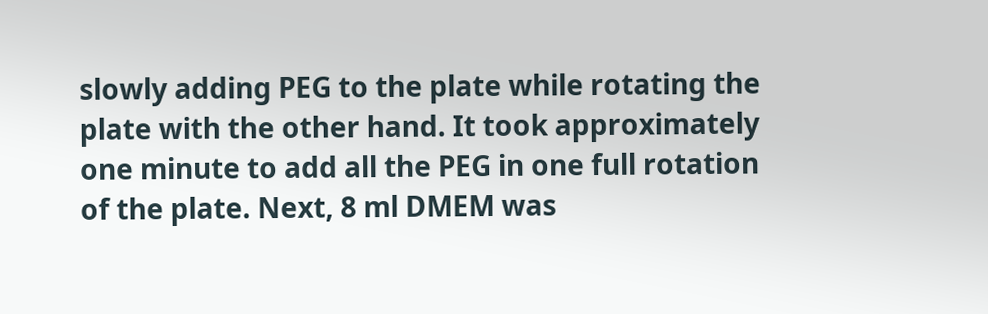slowly adding PEG to the plate while rotating the plate with the other hand. It took approximately one minute to add all the PEG in one full rotation of the plate. Next, 8 ml DMEM was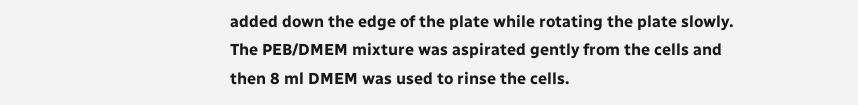added down the edge of the plate while rotating the plate slowly. The PEB/DMEM mixture was aspirated gently from the cells and then 8 ml DMEM was used to rinse the cells.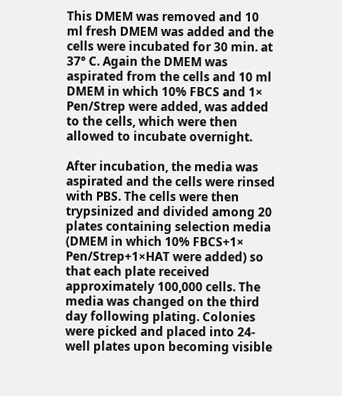This DMEM was removed and 10 ml fresh DMEM was added and the cells were incubated for 30 min. at 37° C. Again the DMEM was aspirated from the cells and 10 ml DMEM in which 10% FBCS and 1× Pen/Strep were added, was added to the cells, which were then allowed to incubate overnight.

After incubation, the media was aspirated and the cells were rinsed with PBS. The cells were then trypsinized and divided among 20 plates containing selection media (DMEM in which 10% FBCS+1× Pen/Strep+1×HAT were added) so that each plate received approximately 100,000 cells. The media was changed on the third day following plating. Colonies were picked and placed into 24-well plates upon becoming visible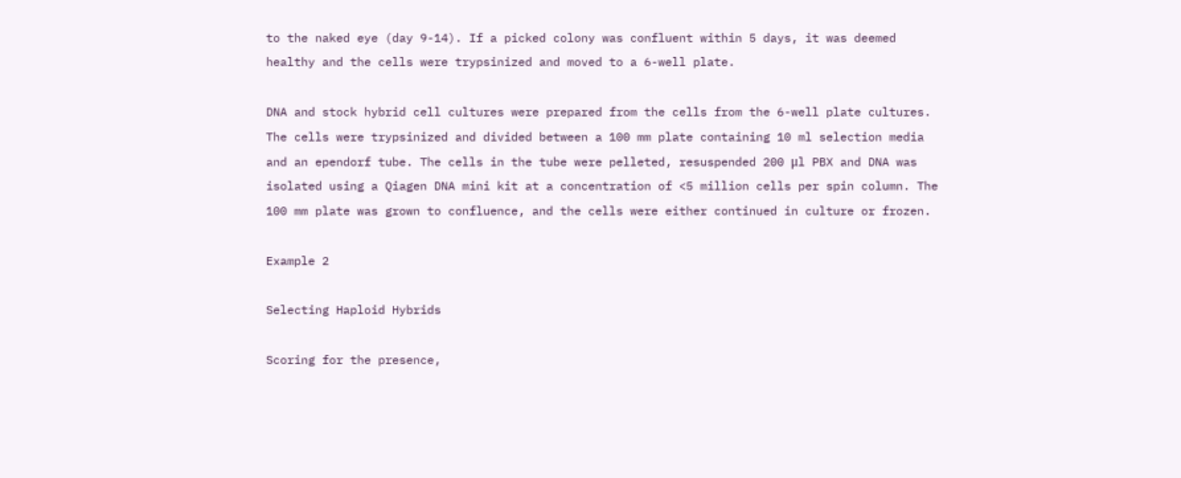to the naked eye (day 9-14). If a picked colony was confluent within 5 days, it was deemed healthy and the cells were trypsinized and moved to a 6-well plate.

DNA and stock hybrid cell cultures were prepared from the cells from the 6-well plate cultures. The cells were trypsinized and divided between a 100 mm plate containing 10 ml selection media and an ependorf tube. The cells in the tube were pelleted, resuspended 200 μl PBX and DNA was isolated using a Qiagen DNA mini kit at a concentration of <5 million cells per spin column. The 100 mm plate was grown to confluence, and the cells were either continued in culture or frozen.

Example 2

Selecting Haploid Hybrids

Scoring for the presence,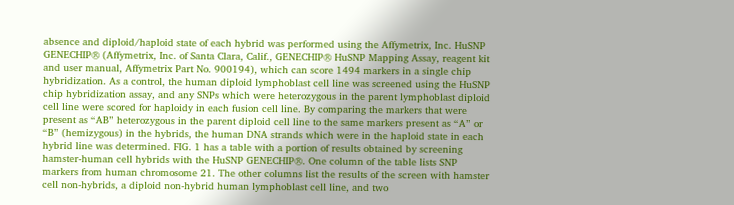absence and diploid/haploid state of each hybrid was performed using the Affymetrix, Inc. HuSNP GENECHIP® (Affymetrix, Inc. of Santa Clara, Calif., GENECHIP® HuSNP Mapping Assay, reagent kit and user manual, Affymetrix Part No. 900194), which can score 1494 markers in a single chip hybridization. As a control, the human diploid lymphoblast cell line was screened using the HuSNP chip hybridization assay, and any SNPs which were heterozygous in the parent lymphoblast diploid cell line were scored for haploidy in each fusion cell line. By comparing the markers that were present as “AB” heterozygous in the parent diploid cell line to the same markers present as “A” or “B” (hemizygous) in the hybrids, the human DNA strands which were in the haploid state in each hybrid line was determined. FIG. 1 has a table with a portion of results obtained by screening hamster-human cell hybrids with the HuSNP GENECHIP®. One column of the table lists SNP markers from human chromosome 21. The other columns list the results of the screen with hamster cell non-hybrids, a diploid non-hybrid human lymphoblast cell line, and two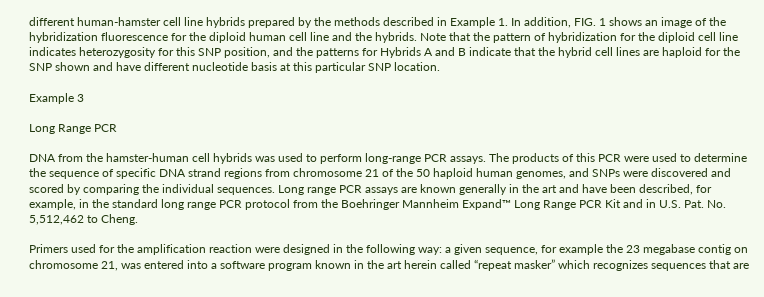different human-hamster cell line hybrids prepared by the methods described in Example 1. In addition, FIG. 1 shows an image of the hybridization fluorescence for the diploid human cell line and the hybrids. Note that the pattern of hybridization for the diploid cell line indicates heterozygosity for this SNP position, and the patterns for Hybrids A and B indicate that the hybrid cell lines are haploid for the SNP shown and have different nucleotide basis at this particular SNP location.

Example 3

Long Range PCR

DNA from the hamster-human cell hybrids was used to perform long-range PCR assays. The products of this PCR were used to determine the sequence of specific DNA strand regions from chromosome 21 of the 50 haploid human genomes, and SNPs were discovered and scored by comparing the individual sequences. Long range PCR assays are known generally in the art and have been described, for example, in the standard long range PCR protocol from the Boehringer Mannheim Expand™ Long Range PCR Kit and in U.S. Pat. No. 5,512,462 to Cheng.

Primers used for the amplification reaction were designed in the following way: a given sequence, for example the 23 megabase contig on chromosome 21, was entered into a software program known in the art herein called “repeat masker” which recognizes sequences that are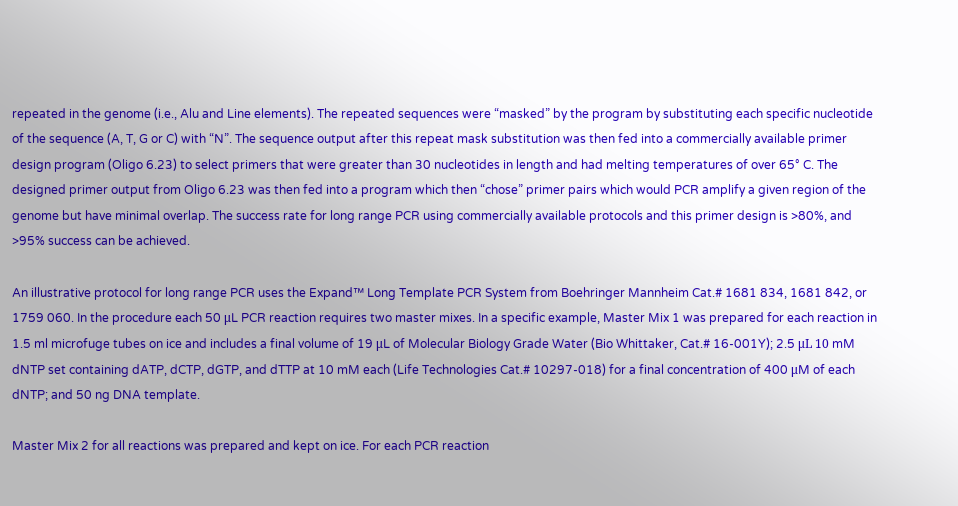repeated in the genome (i.e., Alu and Line elements). The repeated sequences were “masked” by the program by substituting each specific nucleotide of the sequence (A, T, G or C) with “N”. The sequence output after this repeat mask substitution was then fed into a commercially available primer design program (Oligo 6.23) to select primers that were greater than 30 nucleotides in length and had melting temperatures of over 65° C. The designed primer output from Oligo 6.23 was then fed into a program which then “chose” primer pairs which would PCR amplify a given region of the genome but have minimal overlap. The success rate for long range PCR using commercially available protocols and this primer design is >80%, and >95% success can be achieved.

An illustrative protocol for long range PCR uses the Expand™ Long Template PCR System from Boehringer Mannheim Cat.# 1681 834, 1681 842, or 1759 060. In the procedure each 50 μL PCR reaction requires two master mixes. In a specific example, Master Mix 1 was prepared for each reaction in 1.5 ml microfuge tubes on ice and includes a final volume of 19 μL of Molecular Biology Grade Water (Bio Whittaker, Cat.# 16-001Y); 2.5 μL 10 mM dNTP set containing dATP, dCTP, dGTP, and dTTP at 10 mM each (Life Technologies Cat.# 10297-018) for a final concentration of 400 μM of each dNTP; and 50 ng DNA template.

Master Mix 2 for all reactions was prepared and kept on ice. For each PCR reaction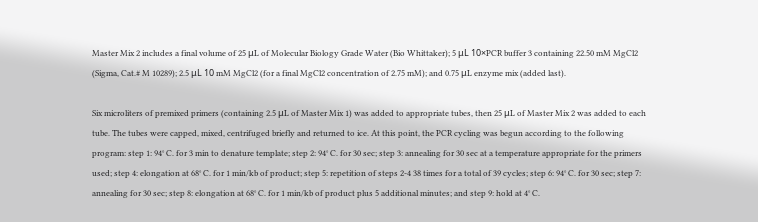Master Mix 2 includes a final volume of 25 μL of Molecular Biology Grade Water (Bio Whittaker); 5 μL 10×PCR buffer 3 containing 22.50 mM MgCl2 (Sigma, Cat.# M 10289); 2.5 μL 10 mM MgCl2 (for a final MgCl2 concentration of 2.75 mM); and 0.75 μL enzyme mix (added last).

Six microliters of premixed primers (containing 2.5 μL of Master Mix 1) was added to appropriate tubes, then 25 μL of Master Mix 2 was added to each tube. The tubes were capped, mixed, centrifuged briefly and returned to ice. At this point, the PCR cycling was begun according to the following program: step 1: 94° C. for 3 min to denature template; step 2: 94° C. for 30 sec; step 3: annealing for 30 sec at a temperature appropriate for the primers used; step 4: elongation at 68° C. for 1 min/kb of product; step 5: repetition of steps 2-4 38 times for a total of 39 cycles; step 6: 94° C. for 30 sec; step 7: annealing for 30 sec; step 8: elongation at 68° C. for 1 min/kb of product plus 5 additional minutes; and step 9: hold at 4° C.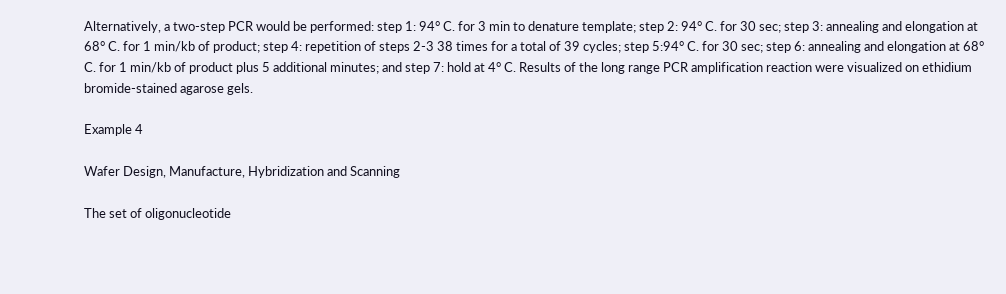Alternatively, a two-step PCR would be performed: step 1: 94° C. for 3 min to denature template; step 2: 94° C. for 30 sec; step 3: annealing and elongation at 68° C. for 1 min/kb of product; step 4: repetition of steps 2-3 38 times for a total of 39 cycles; step 5:94° C. for 30 sec; step 6: annealing and elongation at 68° C. for 1 min/kb of product plus 5 additional minutes; and step 7: hold at 4° C. Results of the long range PCR amplification reaction were visualized on ethidium bromide-stained agarose gels.

Example 4

Wafer Design, Manufacture, Hybridization and Scanning

The set of oligonucleotide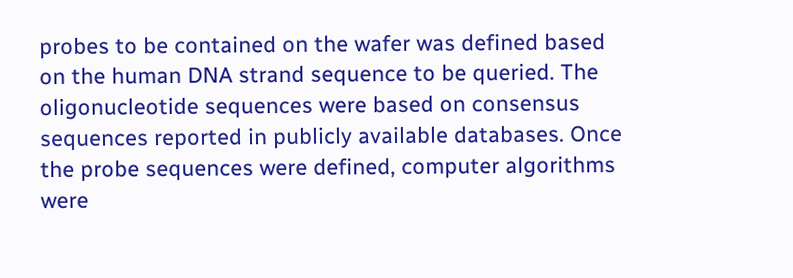probes to be contained on the wafer was defined based on the human DNA strand sequence to be queried. The oligonucleotide sequences were based on consensus sequences reported in publicly available databases. Once the probe sequences were defined, computer algorithms were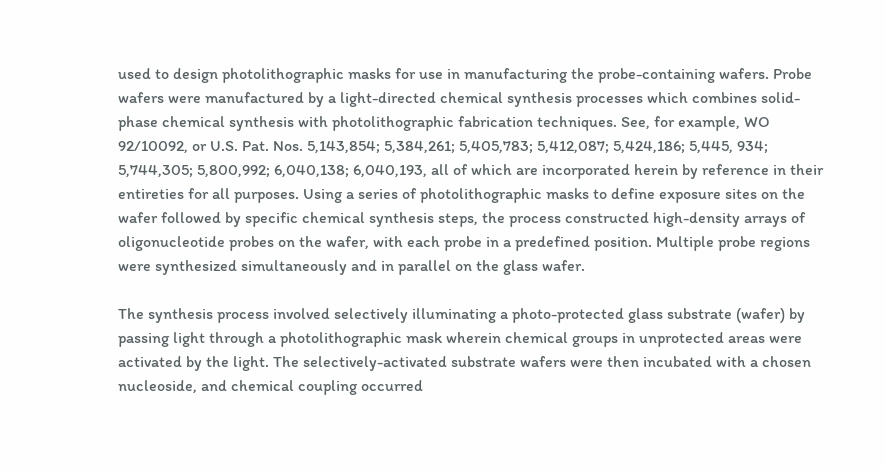used to design photolithographic masks for use in manufacturing the probe-containing wafers. Probe wafers were manufactured by a light-directed chemical synthesis processes which combines solid-phase chemical synthesis with photolithographic fabrication techniques. See, for example, WO 92/10092, or U.S. Pat. Nos. 5,143,854; 5,384,261; 5,405,783; 5,412,087; 5,424,186; 5,445, 934; 5,744,305; 5,800,992; 6,040,138; 6,040,193, all of which are incorporated herein by reference in their entireties for all purposes. Using a series of photolithographic masks to define exposure sites on the wafer followed by specific chemical synthesis steps, the process constructed high-density arrays of oligonucleotide probes on the wafer, with each probe in a predefined position. Multiple probe regions were synthesized simultaneously and in parallel on the glass wafer.

The synthesis process involved selectively illuminating a photo-protected glass substrate (wafer) by passing light through a photolithographic mask wherein chemical groups in unprotected areas were activated by the light. The selectively-activated substrate wafers were then incubated with a chosen nucleoside, and chemical coupling occurred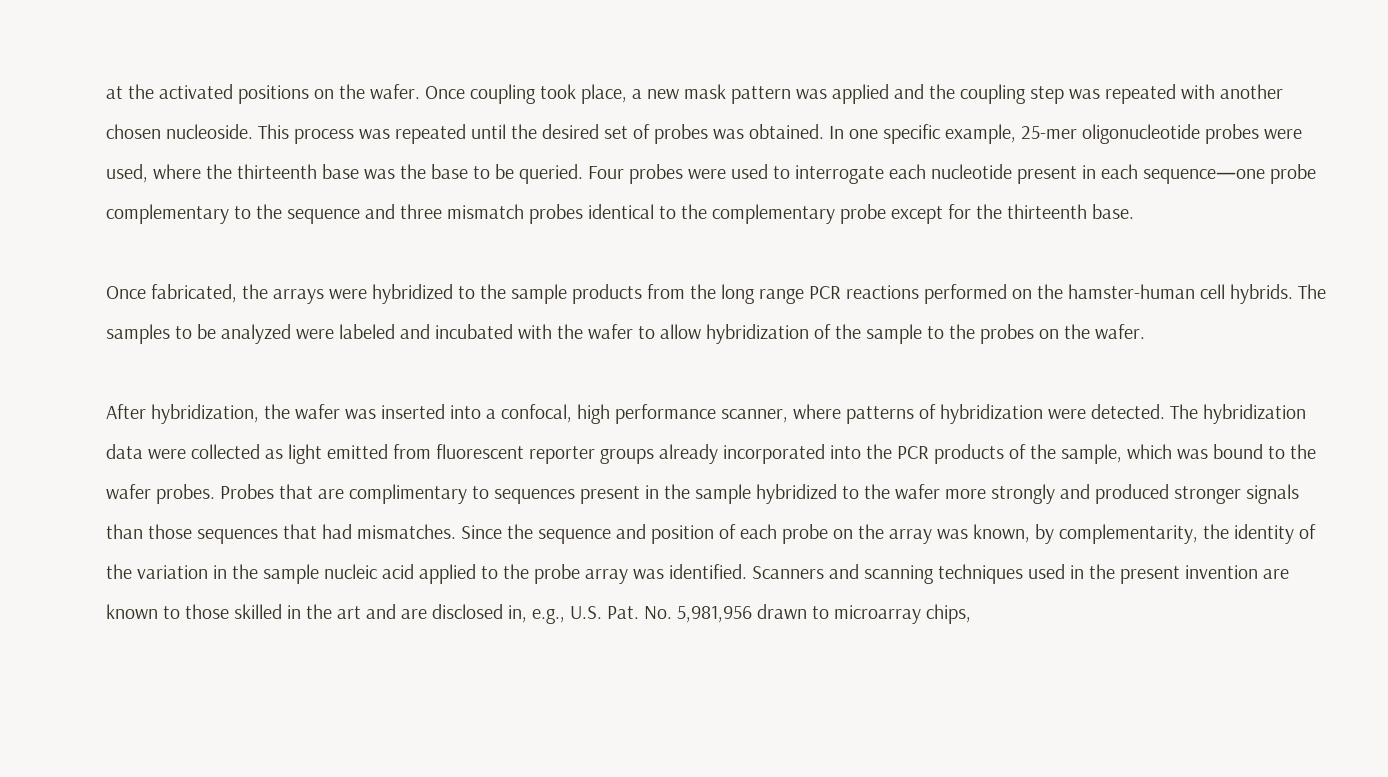at the activated positions on the wafer. Once coupling took place, a new mask pattern was applied and the coupling step was repeated with another chosen nucleoside. This process was repeated until the desired set of probes was obtained. In one specific example, 25-mer oligonucleotide probes were used, where the thirteenth base was the base to be queried. Four probes were used to interrogate each nucleotide present in each sequence—one probe complementary to the sequence and three mismatch probes identical to the complementary probe except for the thirteenth base.

Once fabricated, the arrays were hybridized to the sample products from the long range PCR reactions performed on the hamster-human cell hybrids. The samples to be analyzed were labeled and incubated with the wafer to allow hybridization of the sample to the probes on the wafer.

After hybridization, the wafer was inserted into a confocal, high performance scanner, where patterns of hybridization were detected. The hybridization data were collected as light emitted from fluorescent reporter groups already incorporated into the PCR products of the sample, which was bound to the wafer probes. Probes that are complimentary to sequences present in the sample hybridized to the wafer more strongly and produced stronger signals than those sequences that had mismatches. Since the sequence and position of each probe on the array was known, by complementarity, the identity of the variation in the sample nucleic acid applied to the probe array was identified. Scanners and scanning techniques used in the present invention are known to those skilled in the art and are disclosed in, e.g., U.S. Pat. No. 5,981,956 drawn to microarray chips,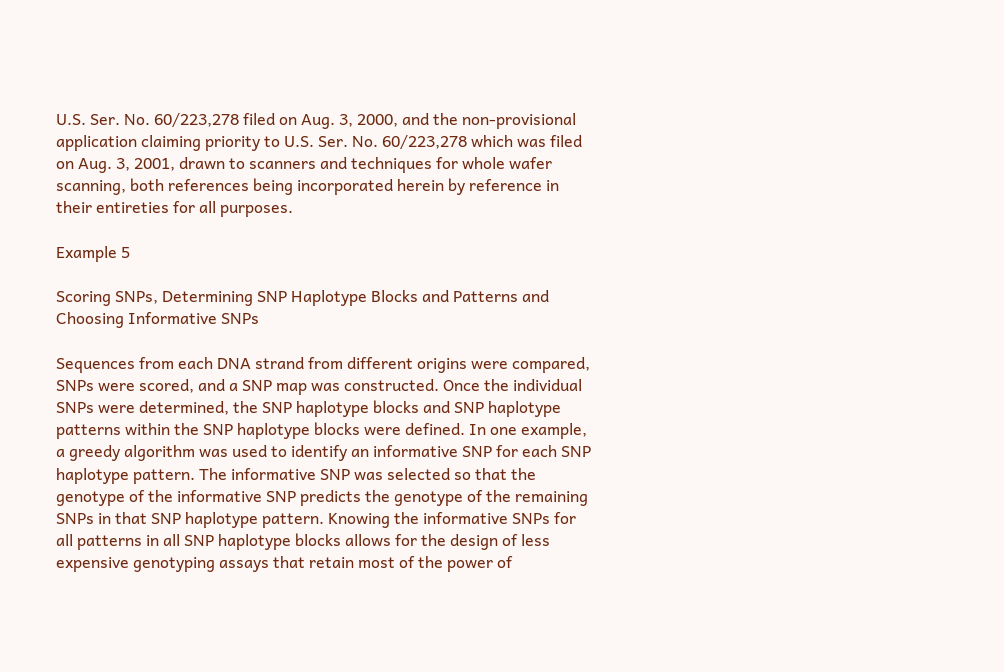U.S. Ser. No. 60/223,278 filed on Aug. 3, 2000, and the non-provisional application claiming priority to U.S. Ser. No. 60/223,278 which was filed on Aug. 3, 2001, drawn to scanners and techniques for whole wafer scanning, both references being incorporated herein by reference in their entireties for all purposes.

Example 5

Scoring SNPs, Determining SNP Haplotype Blocks and Patterns and Choosing Informative SNPs

Sequences from each DNA strand from different origins were compared, SNPs were scored, and a SNP map was constructed. Once the individual SNPs were determined, the SNP haplotype blocks and SNP haplotype patterns within the SNP haplotype blocks were defined. In one example, a greedy algorithm was used to identify an informative SNP for each SNP haplotype pattern. The informative SNP was selected so that the genotype of the informative SNP predicts the genotype of the remaining SNPs in that SNP haplotype pattern. Knowing the informative SNPs for all patterns in all SNP haplotype blocks allows for the design of less expensive genotyping assays that retain most of the power of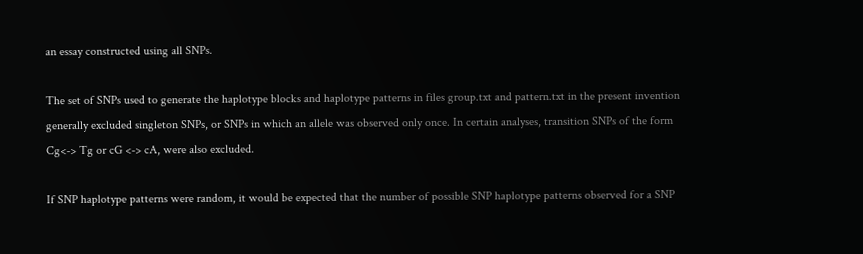an essay constructed using all SNPs.

The set of SNPs used to generate the haplotype blocks and haplotype patterns in files group.txt and pattern.txt in the present invention generally excluded singleton SNPs, or SNPs in which an allele was observed only once. In certain analyses, transition SNPs of the form Cg<-> Tg or cG <-> cA, were also excluded.

If SNP haplotype patterns were random, it would be expected that the number of possible SNP haplotype patterns observed for a SNP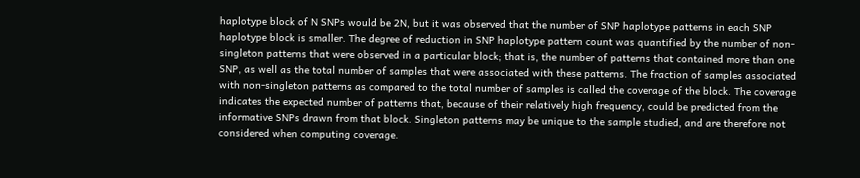haplotype block of N SNPs would be 2N, but it was observed that the number of SNP haplotype patterns in each SNP haplotype block is smaller. The degree of reduction in SNP haplotype pattern count was quantified by the number of non-singleton patterns that were observed in a particular block; that is, the number of patterns that contained more than one SNP, as well as the total number of samples that were associated with these patterns. The fraction of samples associated with non-singleton patterns as compared to the total number of samples is called the coverage of the block. The coverage indicates the expected number of patterns that, because of their relatively high frequency, could be predicted from the informative SNPs drawn from that block. Singleton patterns may be unique to the sample studied, and are therefore not considered when computing coverage.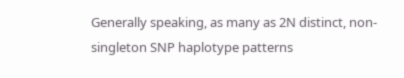Generally speaking, as many as 2N distinct, non-singleton SNP haplotype patterns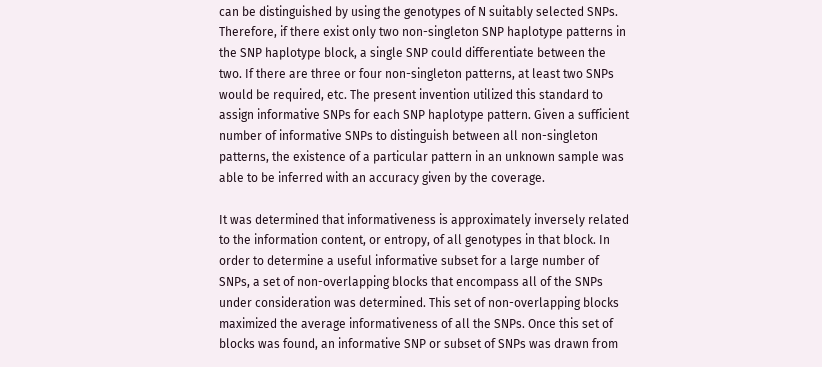can be distinguished by using the genotypes of N suitably selected SNPs. Therefore, if there exist only two non-singleton SNP haplotype patterns in the SNP haplotype block, a single SNP could differentiate between the two. If there are three or four non-singleton patterns, at least two SNPs would be required, etc. The present invention utilized this standard to assign informative SNPs for each SNP haplotype pattern. Given a sufficient number of informative SNPs to distinguish between all non-singleton patterns, the existence of a particular pattern in an unknown sample was able to be inferred with an accuracy given by the coverage.

It was determined that informativeness is approximately inversely related to the information content, or entropy, of all genotypes in that block. In order to determine a useful informative subset for a large number of SNPs, a set of non-overlapping blocks that encompass all of the SNPs under consideration was determined. This set of non-overlapping blocks maximized the average informativeness of all the SNPs. Once this set of blocks was found, an informative SNP or subset of SNPs was drawn from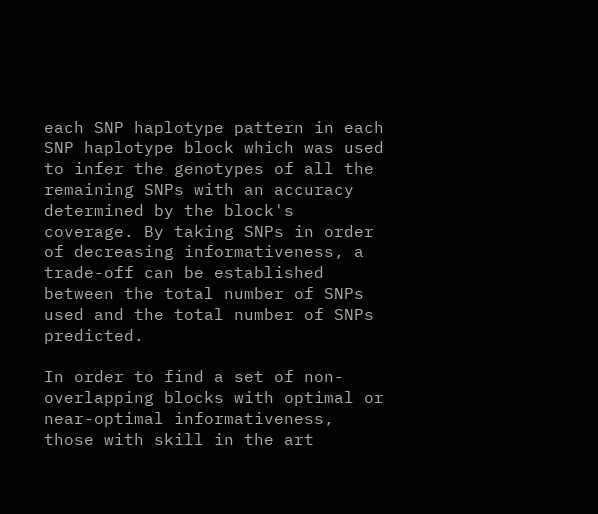each SNP haplotype pattern in each SNP haplotype block which was used to infer the genotypes of all the remaining SNPs with an accuracy determined by the block's coverage. By taking SNPs in order of decreasing informativeness, a trade-off can be established between the total number of SNPs used and the total number of SNPs predicted.

In order to find a set of non-overlapping blocks with optimal or near-optimal informativeness, those with skill in the art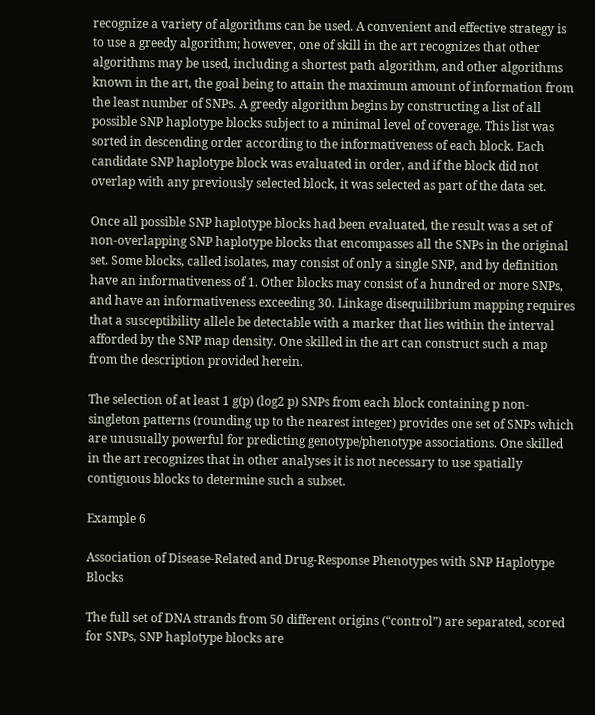recognize a variety of algorithms can be used. A convenient and effective strategy is to use a greedy algorithm; however, one of skill in the art recognizes that other algorithms may be used, including a shortest path algorithm, and other algorithms known in the art, the goal being to attain the maximum amount of information from the least number of SNPs. A greedy algorithm begins by constructing a list of all possible SNP haplotype blocks subject to a minimal level of coverage. This list was sorted in descending order according to the informativeness of each block. Each candidate SNP haplotype block was evaluated in order, and if the block did not overlap with any previously selected block, it was selected as part of the data set.

Once all possible SNP haplotype blocks had been evaluated, the result was a set of non-overlapping SNP haplotype blocks that encompasses all the SNPs in the original set. Some blocks, called isolates, may consist of only a single SNP, and by definition have an informativeness of 1. Other blocks may consist of a hundred or more SNPs, and have an informativeness exceeding 30. Linkage disequilibrium mapping requires that a susceptibility allele be detectable with a marker that lies within the interval afforded by the SNP map density. One skilled in the art can construct such a map from the description provided herein.

The selection of at least 1 g(p) (log2 p) SNPs from each block containing p non-singleton patterns (rounding up to the nearest integer) provides one set of SNPs which are unusually powerful for predicting genotype/phenotype associations. One skilled in the art recognizes that in other analyses it is not necessary to use spatially contiguous blocks to determine such a subset.

Example 6

Association of Disease-Related and Drug-Response Phenotypes with SNP Haplotype Blocks

The full set of DNA strands from 50 different origins (“control”) are separated, scored for SNPs, SNP haplotype blocks are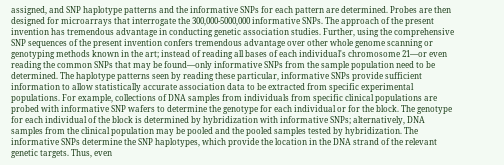assigned, and SNP haplotype patterns and the informative SNPs for each pattern are determined. Probes are then designed for microarrays that interrogate the 300,000-5000,000 informative SNPs. The approach of the present invention has tremendous advantage in conducting genetic association studies. Further, using the comprehensive SNP sequences of the present invention confers tremendous advantage over other whole genome scanning or genotyping methods known in the art; instead of reading all bases of each individual's chromosome 21—or even reading the common SNPs that may be found—only informative SNPs from the sample population need to be determined. The haplotype patterns seen by reading these particular, informative SNPs provide sufficient information to allow statistically accurate association data to be extracted from specific experimental populations. For example, collections of DNA samples from individuals from specific clinical populations are probed with informative SNP wafers to determine the genotype for each individual or for the block. The genotype for each individual of the block is determined by hybridization with informative SNPs; alternatively, DNA samples from the clinical population may be pooled and the pooled samples tested by hybridization. The informative SNPs determine the SNP haplotypes, which provide the location in the DNA strand of the relevant genetic targets. Thus, even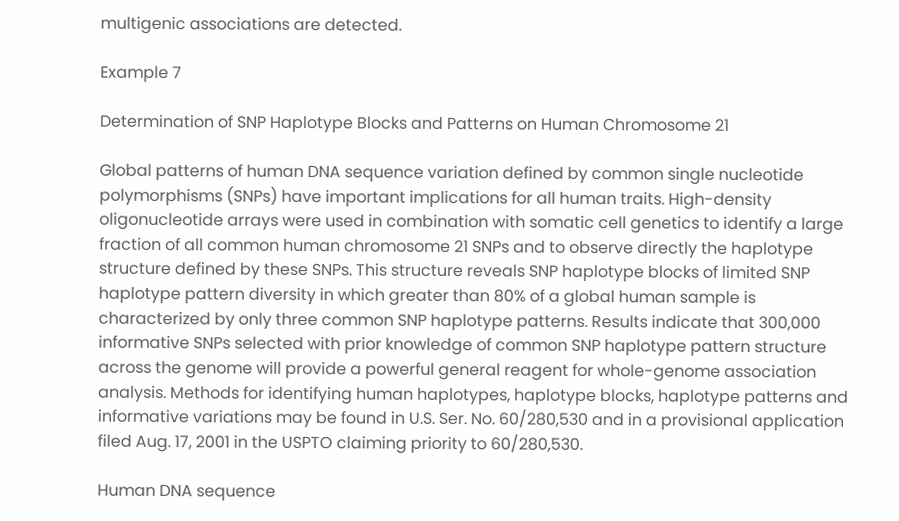multigenic associations are detected.

Example 7

Determination of SNP Haplotype Blocks and Patterns on Human Chromosome 21

Global patterns of human DNA sequence variation defined by common single nucleotide polymorphisms (SNPs) have important implications for all human traits. High-density oligonucleotide arrays were used in combination with somatic cell genetics to identify a large fraction of all common human chromosome 21 SNPs and to observe directly the haplotype structure defined by these SNPs. This structure reveals SNP haplotype blocks of limited SNP haplotype pattern diversity in which greater than 80% of a global human sample is characterized by only three common SNP haplotype patterns. Results indicate that 300,000 informative SNPs selected with prior knowledge of common SNP haplotype pattern structure across the genome will provide a powerful general reagent for whole-genome association analysis. Methods for identifying human haplotypes, haplotype blocks, haplotype patterns and informative variations may be found in U.S. Ser. No. 60/280,530 and in a provisional application filed Aug. 17, 2001 in the USPTO claiming priority to 60/280,530.

Human DNA sequence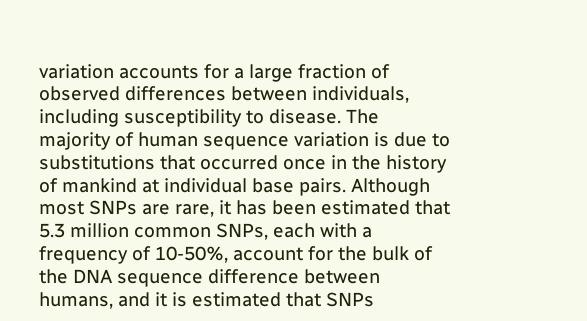variation accounts for a large fraction of observed differences between individuals, including susceptibility to disease. The majority of human sequence variation is due to substitutions that occurred once in the history of mankind at individual base pairs. Although most SNPs are rare, it has been estimated that 5.3 million common SNPs, each with a frequency of 10-50%, account for the bulk of the DNA sequence difference between humans, and it is estimated that SNPs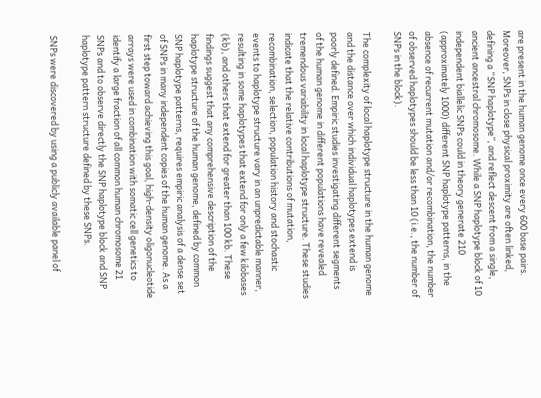are present in the human genome once every 600 base pairs. Moreover, SNPs in close physical proximity are often linked, defining a “SNP haplotype”, and reflect descent from a single, ancient ancestral chromosome. While a SNP haplotype block of 10 independent biallelic SNPs could in theory generate 210 (approximately 1000) different SNP haplotype patterns, in the absence of recurrent mutation and/or recombination, the number of observed haplotypes should be less than 10 (i.e., the number of SNPs in the block).

The complexity of local haplotype structure in the human genome and the distance over which individual haplotypes extend is poorly defined. Empiric studies investigating different segments of the human genome in different populations have revealed tremendous variability in local haplotype structure. These studies indicate that the relative contributions of mutation, recombination, selection, population history and stochastic events to haplotype structure vary in an unpredictable manner, resulting in some haplotypes that extend for only a few kilobases (kb), and others that extend for greater than 100 kb. These findings suggest that any comprehensive description of the haplotype structure of the human genome, defined by common SNP haplotype patterns, requires empiric analysis of a dense set of SNPs in many independent copies of the human genome. As a first step toward achieving this goal, high-density oligonucleotide arrays were used in combination with somatic cell genetics to identify a large fraction of all common human chromosome 21 SNPs and to observe directly the SNP haplotype block and SNP haplotype pattern structure defined by these SNPs.

SNPs were discovered by using a publicly available panel of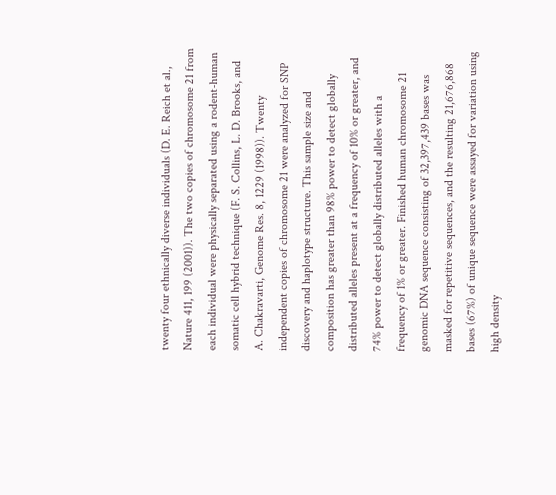twenty four ethnically diverse individuals (D. E. Reich et al., Nature 411, 199 (2001)). The two copies of chromosome 21 from each individual were physically separated using a rodent-human somatic cell hybrid technique (F. S. Collins, L. D. Brooks, and A. Chakravarti, Genome Res. 8, 1229 (1998)). Twenty independent copies of chromosome 21 were analyzed for SNP discovery and haplotype structure. This sample size and composition has greater than 98% power to detect globally distributed alleles present at a frequency of 10% or greater, and 74% power to detect globally distributed alleles with a frequency of 1% or greater. Finished human chromosome 21 genomic DNA sequence consisting of 32,397,439 bases was masked for repetitive sequences, and the resulting 21,676,868 bases (67%) of unique sequence were assayed for variation using high density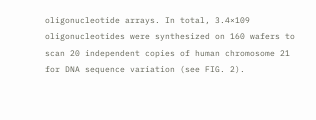oligonucleotide arrays. In total, 3.4×109 oligonucleotides were synthesized on 160 wafers to scan 20 independent copies of human chromosome 21 for DNA sequence variation (see FIG. 2).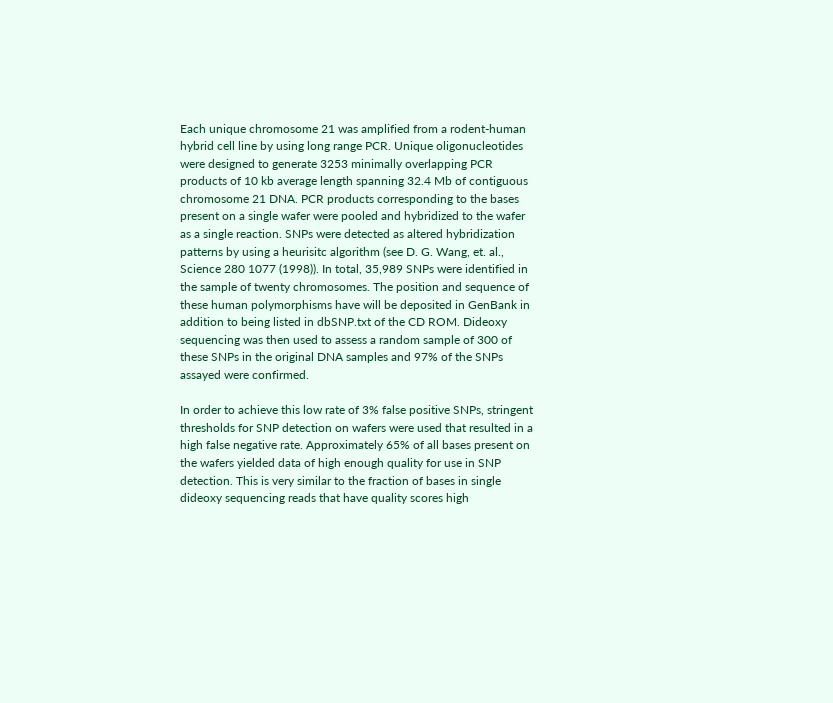Each unique chromosome 21 was amplified from a rodent-human hybrid cell line by using long range PCR. Unique oligonucleotides were designed to generate 3253 minimally overlapping PCR products of 10 kb average length spanning 32.4 Mb of contiguous chromosome 21 DNA. PCR products corresponding to the bases present on a single wafer were pooled and hybridized to the wafer as a single reaction. SNPs were detected as altered hybridization patterns by using a heurisitc algorithm (see D. G. Wang, et. al., Science 280 1077 (1998)). In total, 35,989 SNPs were identified in the sample of twenty chromosomes. The position and sequence of these human polymorphisms have will be deposited in GenBank in addition to being listed in dbSNP.txt of the CD ROM. Dideoxy sequencing was then used to assess a random sample of 300 of these SNPs in the original DNA samples and 97% of the SNPs assayed were confirmed.

In order to achieve this low rate of 3% false positive SNPs, stringent thresholds for SNP detection on wafers were used that resulted in a high false negative rate. Approximately 65% of all bases present on the wafers yielded data of high enough quality for use in SNP detection. This is very similar to the fraction of bases in single dideoxy sequencing reads that have quality scores high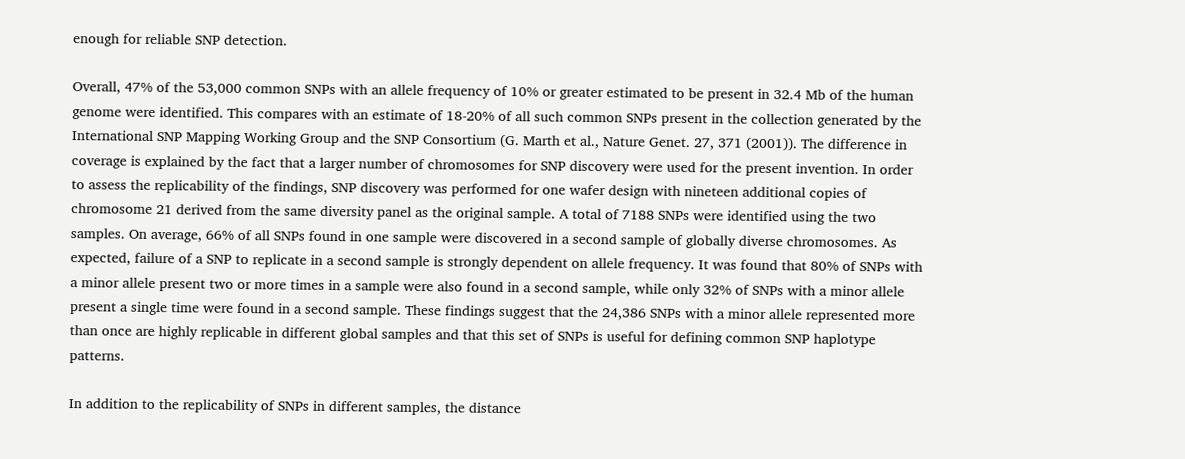enough for reliable SNP detection.

Overall, 47% of the 53,000 common SNPs with an allele frequency of 10% or greater estimated to be present in 32.4 Mb of the human genome were identified. This compares with an estimate of 18-20% of all such common SNPs present in the collection generated by the International SNP Mapping Working Group and the SNP Consortium (G. Marth et al., Nature Genet. 27, 371 (2001)). The difference in coverage is explained by the fact that a larger number of chromosomes for SNP discovery were used for the present invention. In order to assess the replicability of the findings, SNP discovery was performed for one wafer design with nineteen additional copies of chromosome 21 derived from the same diversity panel as the original sample. A total of 7188 SNPs were identified using the two samples. On average, 66% of all SNPs found in one sample were discovered in a second sample of globally diverse chromosomes. As expected, failure of a SNP to replicate in a second sample is strongly dependent on allele frequency. It was found that 80% of SNPs with a minor allele present two or more times in a sample were also found in a second sample, while only 32% of SNPs with a minor allele present a single time were found in a second sample. These findings suggest that the 24,386 SNPs with a minor allele represented more than once are highly replicable in different global samples and that this set of SNPs is useful for defining common SNP haplotype patterns.

In addition to the replicability of SNPs in different samples, the distance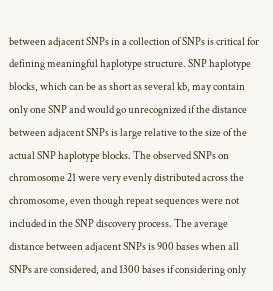between adjacent SNPs in a collection of SNPs is critical for defining meaningful haplotype structure. SNP haplotype blocks, which can be as short as several kb, may contain only one SNP and would go unrecognized if the distance between adjacent SNPs is large relative to the size of the actual SNP haplotype blocks. The observed SNPs on chromosome 21 were very evenly distributed across the chromosome, even though repeat sequences were not included in the SNP discovery process. The average distance between adjacent SNPs is 900 bases when all SNPs are considered, and 1300 bases if considering only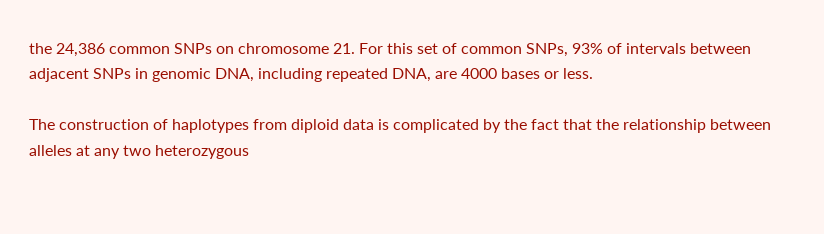the 24,386 common SNPs on chromosome 21. For this set of common SNPs, 93% of intervals between adjacent SNPs in genomic DNA, including repeated DNA, are 4000 bases or less.

The construction of haplotypes from diploid data is complicated by the fact that the relationship between alleles at any two heterozygous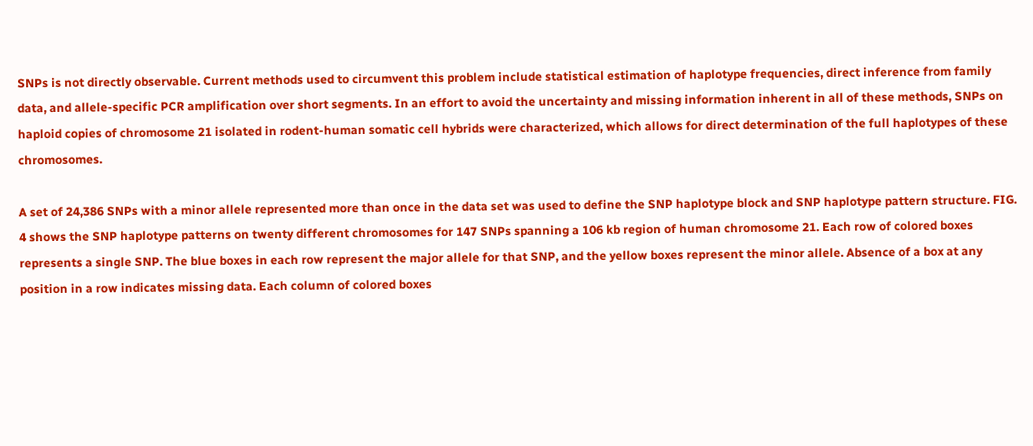SNPs is not directly observable. Current methods used to circumvent this problem include statistical estimation of haplotype frequencies, direct inference from family data, and allele-specific PCR amplification over short segments. In an effort to avoid the uncertainty and missing information inherent in all of these methods, SNPs on haploid copies of chromosome 21 isolated in rodent-human somatic cell hybrids were characterized, which allows for direct determination of the full haplotypes of these chromosomes.

A set of 24,386 SNPs with a minor allele represented more than once in the data set was used to define the SNP haplotype block and SNP haplotype pattern structure. FIG. 4 shows the SNP haplotype patterns on twenty different chromosomes for 147 SNPs spanning a 106 kb region of human chromosome 21. Each row of colored boxes represents a single SNP. The blue boxes in each row represent the major allele for that SNP, and the yellow boxes represent the minor allele. Absence of a box at any position in a row indicates missing data. Each column of colored boxes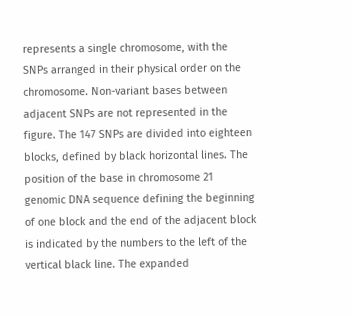represents a single chromosome, with the SNPs arranged in their physical order on the chromosome. Non-variant bases between adjacent SNPs are not represented in the figure. The 147 SNPs are divided into eighteen blocks, defined by black horizontal lines. The position of the base in chromosome 21 genomic DNA sequence defining the beginning of one block and the end of the adjacent block is indicated by the numbers to the left of the vertical black line. The expanded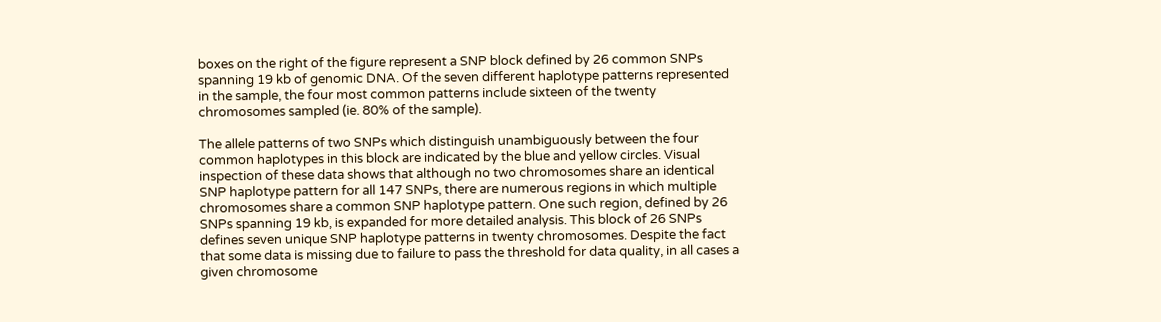boxes on the right of the figure represent a SNP block defined by 26 common SNPs spanning 19 kb of genomic DNA. Of the seven different haplotype patterns represented in the sample, the four most common patterns include sixteen of the twenty chromosomes sampled (ie. 80% of the sample).

The allele patterns of two SNPs which distinguish unambiguously between the four common haplotypes in this block are indicated by the blue and yellow circles. Visual inspection of these data shows that although no two chromosomes share an identical SNP haplotype pattern for all 147 SNPs, there are numerous regions in which multiple chromosomes share a common SNP haplotype pattern. One such region, defined by 26 SNPs spanning 19 kb, is expanded for more detailed analysis. This block of 26 SNPs defines seven unique SNP haplotype patterns in twenty chromosomes. Despite the fact that some data is missing due to failure to pass the threshold for data quality, in all cases a given chromosome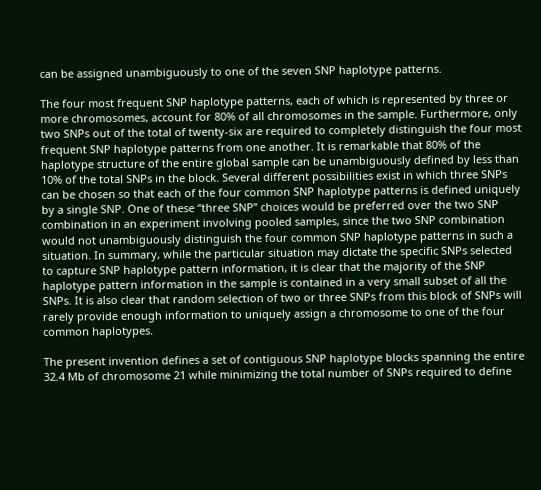can be assigned unambiguously to one of the seven SNP haplotype patterns.

The four most frequent SNP haplotype patterns, each of which is represented by three or more chromosomes, account for 80% of all chromosomes in the sample. Furthermore, only two SNPs out of the total of twenty-six are required to completely distinguish the four most frequent SNP haplotype patterns from one another. It is remarkable that 80% of the haplotype structure of the entire global sample can be unambiguously defined by less than 10% of the total SNPs in the block. Several different possibilities exist in which three SNPs can be chosen so that each of the four common SNP haplotype patterns is defined uniquely by a single SNP. One of these “three SNP” choices would be preferred over the two SNP combination in an experiment involving pooled samples, since the two SNP combination would not unambiguously distinguish the four common SNP haplotype patterns in such a situation. In summary, while the particular situation may dictate the specific SNPs selected to capture SNP haplotype pattern information, it is clear that the majority of the SNP haplotype pattern information in the sample is contained in a very small subset of all the SNPs. It is also clear that random selection of two or three SNPs from this block of SNPs will rarely provide enough information to uniquely assign a chromosome to one of the four common haplotypes.

The present invention defines a set of contiguous SNP haplotype blocks spanning the entire 32.4 Mb of chromosome 21 while minimizing the total number of SNPs required to define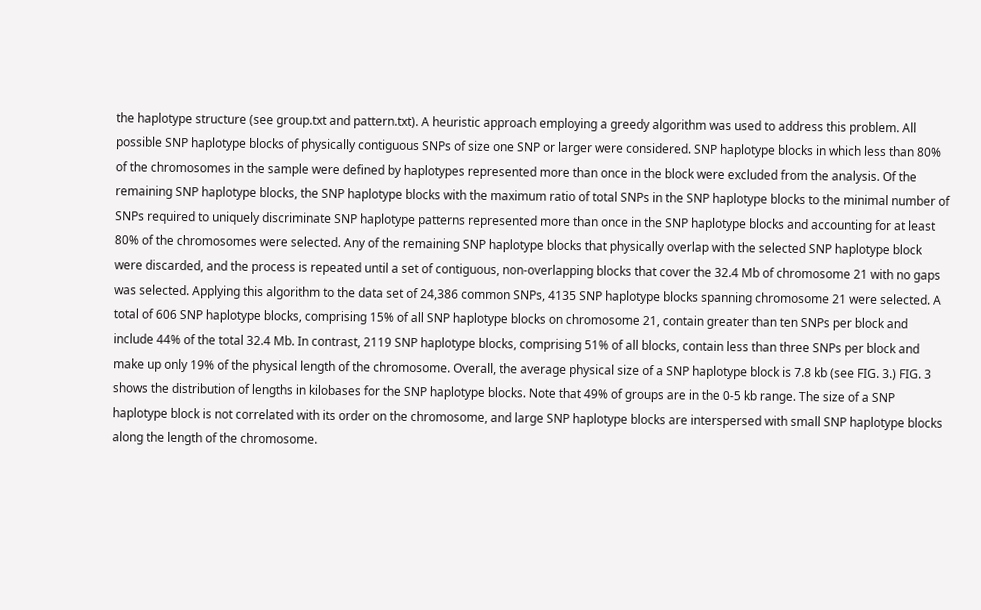the haplotype structure (see group.txt and pattern.txt). A heuristic approach employing a greedy algorithm was used to address this problem. All possible SNP haplotype blocks of physically contiguous SNPs of size one SNP or larger were considered. SNP haplotype blocks in which less than 80% of the chromosomes in the sample were defined by haplotypes represented more than once in the block were excluded from the analysis. Of the remaining SNP haplotype blocks, the SNP haplotype blocks with the maximum ratio of total SNPs in the SNP haplotype blocks to the minimal number of SNPs required to uniquely discriminate SNP haplotype patterns represented more than once in the SNP haplotype blocks and accounting for at least 80% of the chromosomes were selected. Any of the remaining SNP haplotype blocks that physically overlap with the selected SNP haplotype block were discarded, and the process is repeated until a set of contiguous, non-overlapping blocks that cover the 32.4 Mb of chromosome 21 with no gaps was selected. Applying this algorithm to the data set of 24,386 common SNPs, 4135 SNP haplotype blocks spanning chromosome 21 were selected. A total of 606 SNP haplotype blocks, comprising 15% of all SNP haplotype blocks on chromosome 21, contain greater than ten SNPs per block and include 44% of the total 32.4 Mb. In contrast, 2119 SNP haplotype blocks, comprising 51% of all blocks, contain less than three SNPs per block and make up only 19% of the physical length of the chromosome. Overall, the average physical size of a SNP haplotype block is 7.8 kb (see FIG. 3.) FIG. 3 shows the distribution of lengths in kilobases for the SNP haplotype blocks. Note that 49% of groups are in the 0-5 kb range. The size of a SNP haplotype block is not correlated with its order on the chromosome, and large SNP haplotype blocks are interspersed with small SNP haplotype blocks along the length of the chromosome.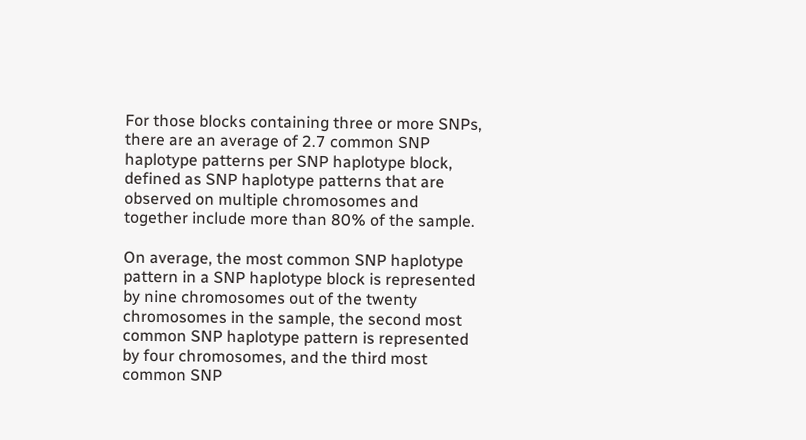For those blocks containing three or more SNPs, there are an average of 2.7 common SNP haplotype patterns per SNP haplotype block, defined as SNP haplotype patterns that are observed on multiple chromosomes and together include more than 80% of the sample.

On average, the most common SNP haplotype pattern in a SNP haplotype block is represented by nine chromosomes out of the twenty chromosomes in the sample, the second most common SNP haplotype pattern is represented by four chromosomes, and the third most common SNP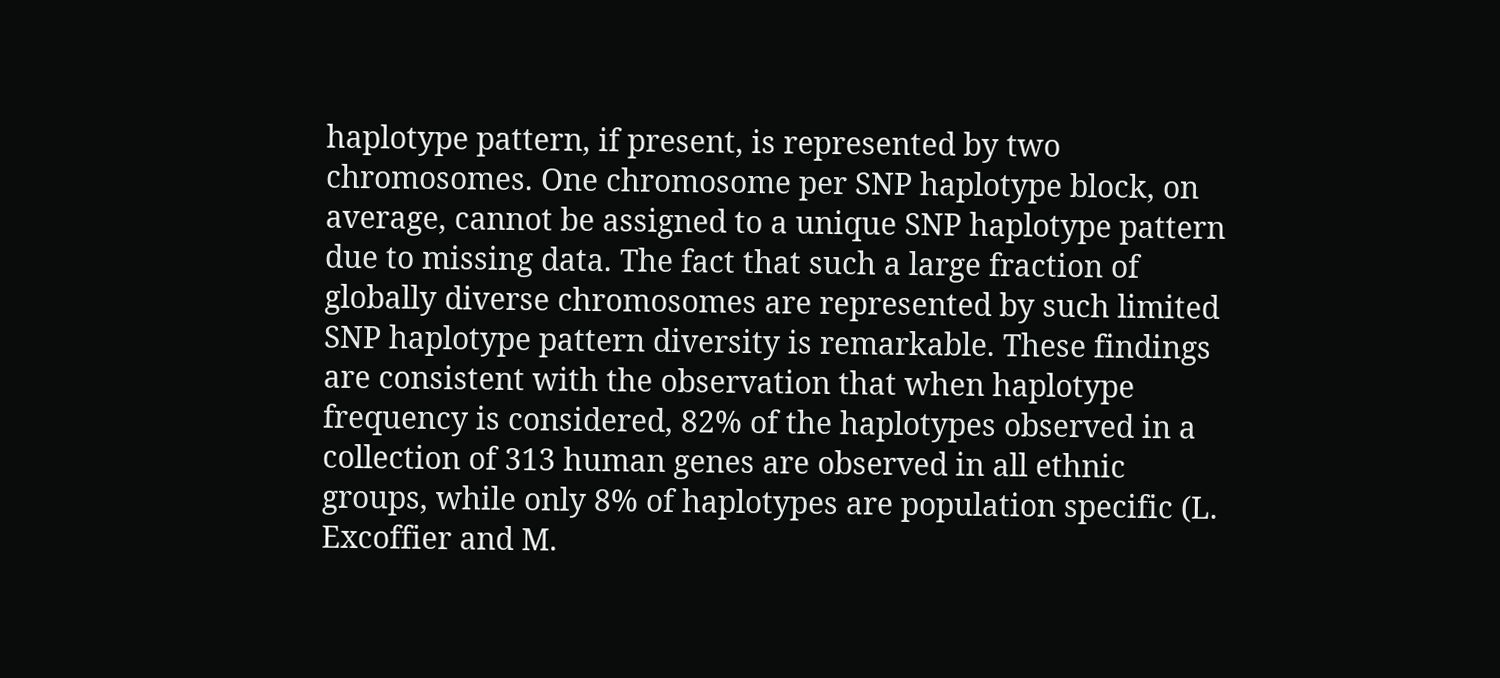haplotype pattern, if present, is represented by two chromosomes. One chromosome per SNP haplotype block, on average, cannot be assigned to a unique SNP haplotype pattern due to missing data. The fact that such a large fraction of globally diverse chromosomes are represented by such limited SNP haplotype pattern diversity is remarkable. These findings are consistent with the observation that when haplotype frequency is considered, 82% of the haplotypes observed in a collection of 313 human genes are observed in all ethnic groups, while only 8% of haplotypes are population specific (L. Excoffier and M.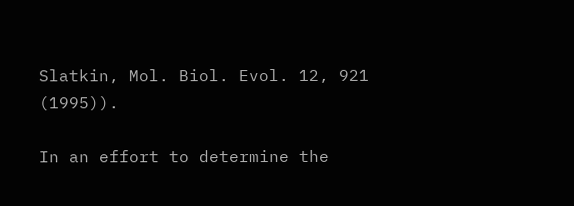Slatkin, Mol. Biol. Evol. 12, 921 (1995)).

In an effort to determine the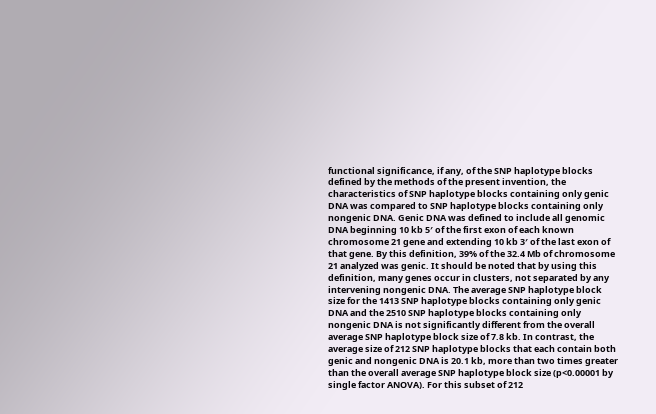functional significance, if any, of the SNP haplotype blocks defined by the methods of the present invention, the characteristics of SNP haplotype blocks containing only genic DNA was compared to SNP haplotype blocks containing only nongenic DNA. Genic DNA was defined to include all genomic DNA beginning 10 kb 5′ of the first exon of each known chromosome 21 gene and extending 10 kb 3′ of the last exon of that gene. By this definition, 39% of the 32.4 Mb of chromosome 21 analyzed was genic. It should be noted that by using this definition, many genes occur in clusters, not separated by any intervening nongenic DNA. The average SNP haplotype block size for the 1413 SNP haplotype blocks containing only genic DNA and the 2510 SNP haplotype blocks containing only nongenic DNA is not significantly different from the overall average SNP haplotype block size of 7.8 kb. In contrast, the average size of 212 SNP haplotype blocks that each contain both genic and nongenic DNA is 20.1 kb, more than two times greater than the overall average SNP haplotype block size (p<0.00001 by single factor ANOVA). For this subset of 212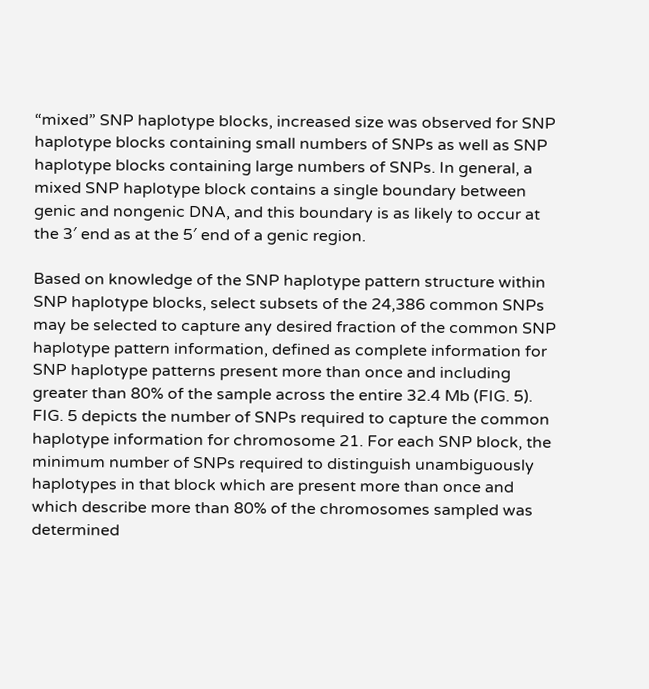“mixed” SNP haplotype blocks, increased size was observed for SNP haplotype blocks containing small numbers of SNPs as well as SNP haplotype blocks containing large numbers of SNPs. In general, a mixed SNP haplotype block contains a single boundary between genic and nongenic DNA, and this boundary is as likely to occur at the 3′ end as at the 5′ end of a genic region.

Based on knowledge of the SNP haplotype pattern structure within SNP haplotype blocks, select subsets of the 24,386 common SNPs may be selected to capture any desired fraction of the common SNP haplotype pattern information, defined as complete information for SNP haplotype patterns present more than once and including greater than 80% of the sample across the entire 32.4 Mb (FIG. 5). FIG. 5 depicts the number of SNPs required to capture the common haplotype information for chromosome 21. For each SNP block, the minimum number of SNPs required to distinguish unambiguously haplotypes in that block which are present more than once and which describe more than 80% of the chromosomes sampled was determined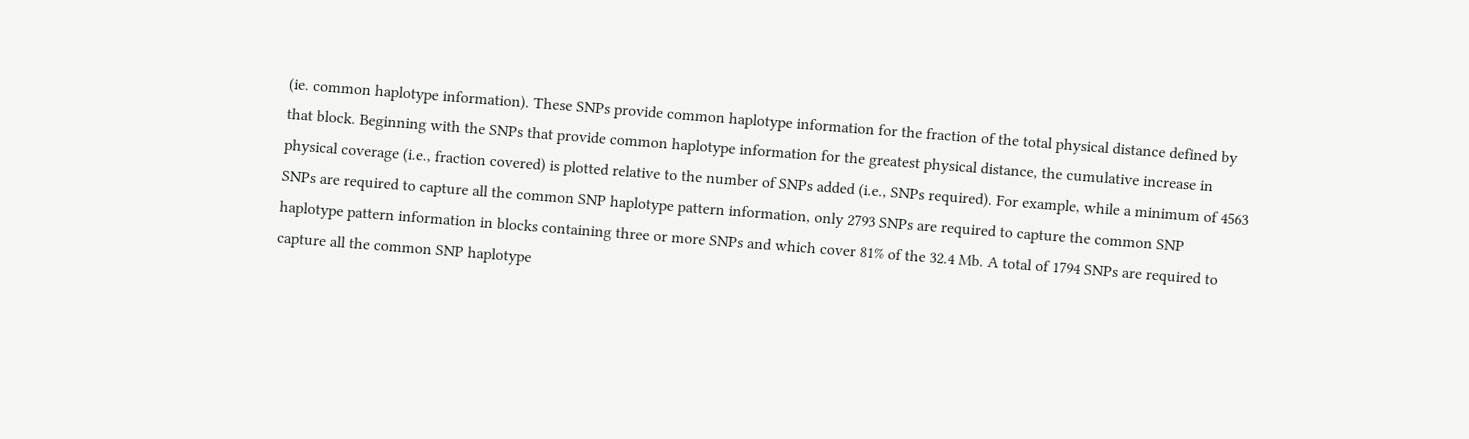(ie. common haplotype information). These SNPs provide common haplotype information for the fraction of the total physical distance defined by that block. Beginning with the SNPs that provide common haplotype information for the greatest physical distance, the cumulative increase in physical coverage (i.e., fraction covered) is plotted relative to the number of SNPs added (i.e., SNPs required). For example, while a minimum of 4563 SNPs are required to capture all the common SNP haplotype pattern information, only 2793 SNPs are required to capture the common SNP haplotype pattern information in blocks containing three or more SNPs and which cover 81% of the 32.4 Mb. A total of 1794 SNPs are required to capture all the common SNP haplotype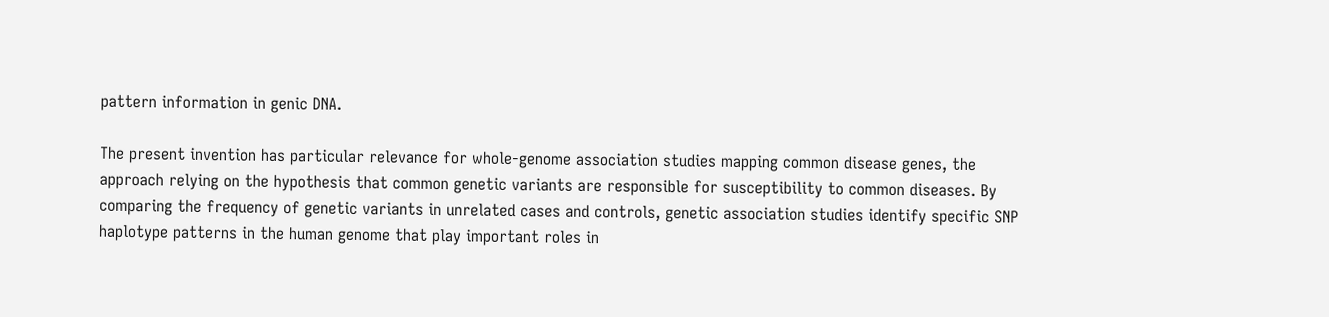pattern information in genic DNA.

The present invention has particular relevance for whole-genome association studies mapping common disease genes, the approach relying on the hypothesis that common genetic variants are responsible for susceptibility to common diseases. By comparing the frequency of genetic variants in unrelated cases and controls, genetic association studies identify specific SNP haplotype patterns in the human genome that play important roles in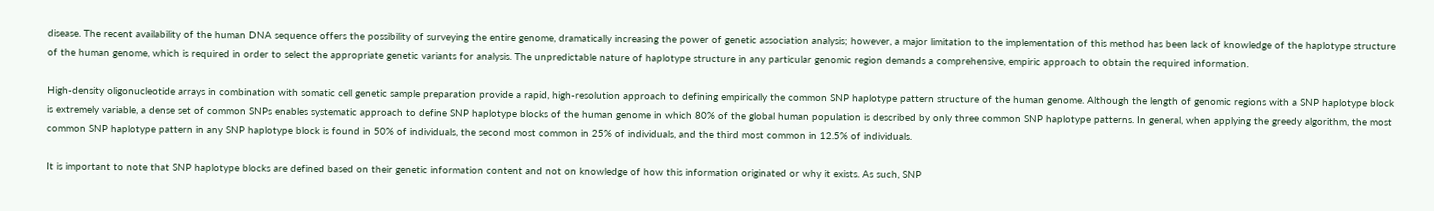disease. The recent availability of the human DNA sequence offers the possibility of surveying the entire genome, dramatically increasing the power of genetic association analysis; however, a major limitation to the implementation of this method has been lack of knowledge of the haplotype structure of the human genome, which is required in order to select the appropriate genetic variants for analysis. The unpredictable nature of haplotype structure in any particular genomic region demands a comprehensive, empiric approach to obtain the required information.

High-density oligonucleotide arrays in combination with somatic cell genetic sample preparation provide a rapid, high-resolution approach to defining empirically the common SNP haplotype pattern structure of the human genome. Although the length of genomic regions with a SNP haplotype block is extremely variable, a dense set of common SNPs enables systematic approach to define SNP haplotype blocks of the human genome in which 80% of the global human population is described by only three common SNP haplotype patterns. In general, when applying the greedy algorithm, the most common SNP haplotype pattern in any SNP haplotype block is found in 50% of individuals, the second most common in 25% of individuals, and the third most common in 12.5% of individuals.

It is important to note that SNP haplotype blocks are defined based on their genetic information content and not on knowledge of how this information originated or why it exists. As such, SNP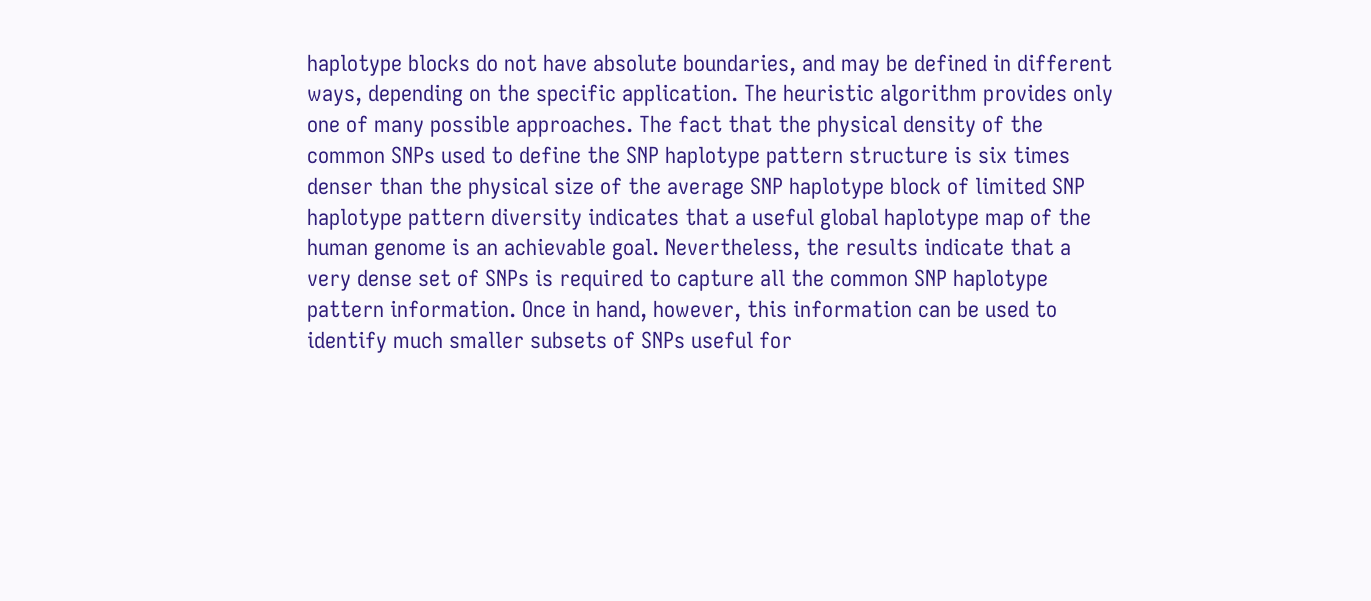haplotype blocks do not have absolute boundaries, and may be defined in different ways, depending on the specific application. The heuristic algorithm provides only one of many possible approaches. The fact that the physical density of the common SNPs used to define the SNP haplotype pattern structure is six times denser than the physical size of the average SNP haplotype block of limited SNP haplotype pattern diversity indicates that a useful global haplotype map of the human genome is an achievable goal. Nevertheless, the results indicate that a very dense set of SNPs is required to capture all the common SNP haplotype pattern information. Once in hand, however, this information can be used to identify much smaller subsets of SNPs useful for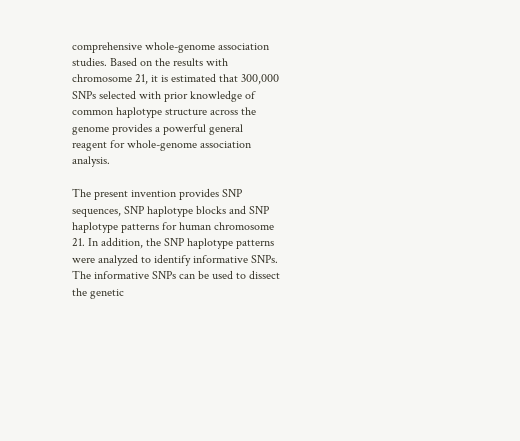comprehensive whole-genome association studies. Based on the results with chromosome 21, it is estimated that 300,000 SNPs selected with prior knowledge of common haplotype structure across the genome provides a powerful general reagent for whole-genome association analysis.

The present invention provides SNP sequences, SNP haplotype blocks and SNP haplotype patterns for human chromosome 21. In addition, the SNP haplotype patterns were analyzed to identify informative SNPs. The informative SNPs can be used to dissect the genetic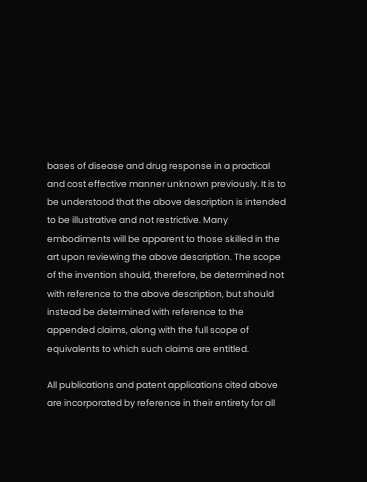bases of disease and drug response in a practical and cost effective manner unknown previously. It is to be understood that the above description is intended to be illustrative and not restrictive. Many embodiments will be apparent to those skilled in the art upon reviewing the above description. The scope of the invention should, therefore, be determined not with reference to the above description, but should instead be determined with reference to the appended claims, along with the full scope of equivalents to which such claims are entitled.

All publications and patent applications cited above are incorporated by reference in their entirety for all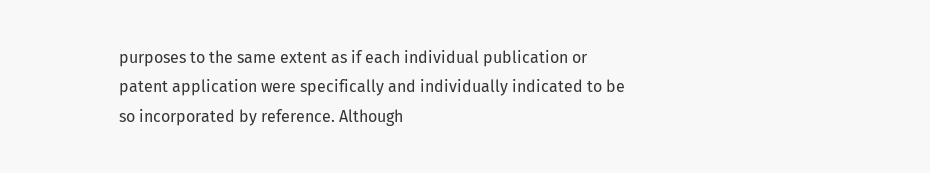purposes to the same extent as if each individual publication or patent application were specifically and individually indicated to be so incorporated by reference. Although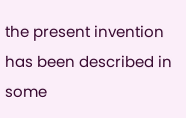the present invention has been described in some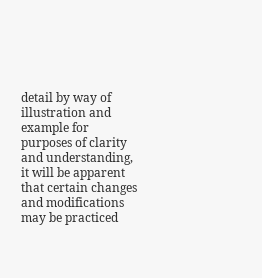detail by way of illustration and example for purposes of clarity and understanding, it will be apparent that certain changes and modifications may be practiced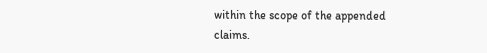within the scope of the appended claims.